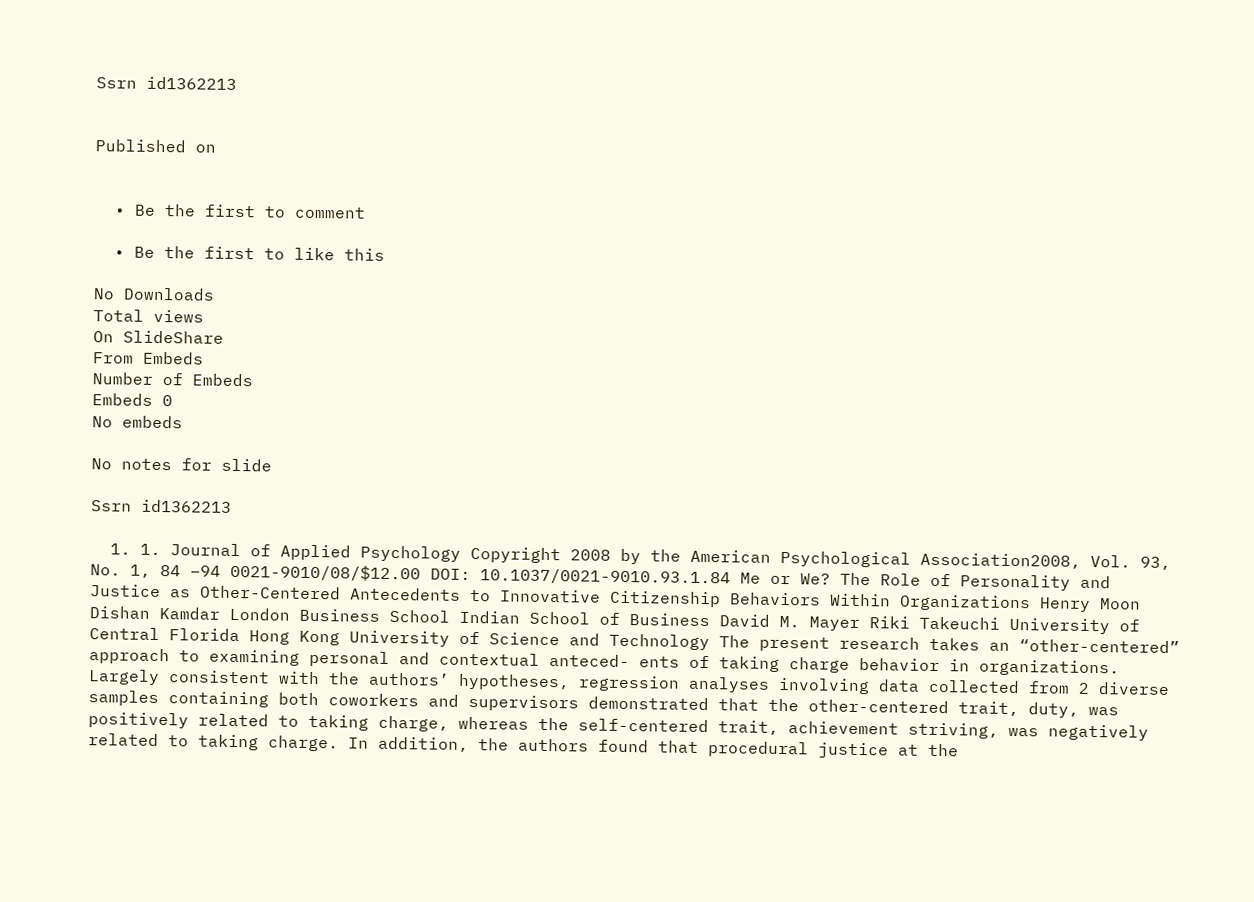Ssrn id1362213


Published on


  • Be the first to comment

  • Be the first to like this

No Downloads
Total views
On SlideShare
From Embeds
Number of Embeds
Embeds 0
No embeds

No notes for slide

Ssrn id1362213

  1. 1. Journal of Applied Psychology Copyright 2008 by the American Psychological Association2008, Vol. 93, No. 1, 84 –94 0021-9010/08/$12.00 DOI: 10.1037/0021-9010.93.1.84 Me or We? The Role of Personality and Justice as Other-Centered Antecedents to Innovative Citizenship Behaviors Within Organizations Henry Moon Dishan Kamdar London Business School Indian School of Business David M. Mayer Riki Takeuchi University of Central Florida Hong Kong University of Science and Technology The present research takes an “other-centered” approach to examining personal and contextual anteced- ents of taking charge behavior in organizations. Largely consistent with the authors’ hypotheses, regression analyses involving data collected from 2 diverse samples containing both coworkers and supervisors demonstrated that the other-centered trait, duty, was positively related to taking charge, whereas the self-centered trait, achievement striving, was negatively related to taking charge. In addition, the authors found that procedural justice at the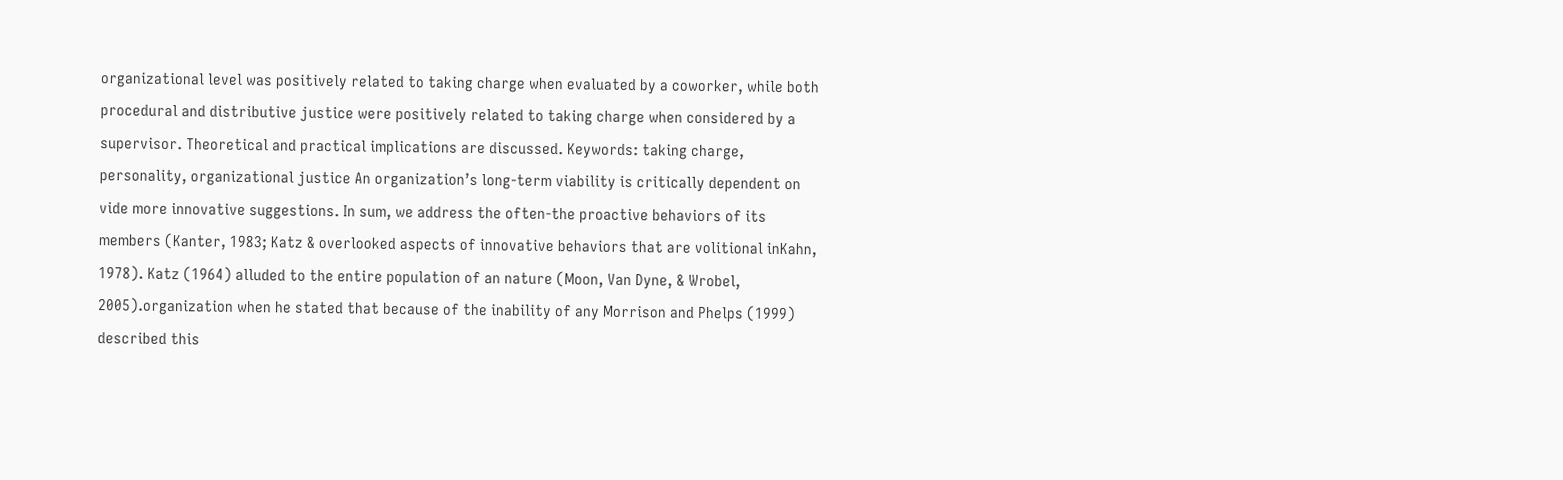organizational level was positively related to taking charge when evaluated by a coworker, while both procedural and distributive justice were positively related to taking charge when considered by a supervisor. Theoretical and practical implications are discussed. Keywords: taking charge, personality, organizational justice An organization’s long-term viability is critically dependent on vide more innovative suggestions. In sum, we address the often-the proactive behaviors of its members (Kanter, 1983; Katz & overlooked aspects of innovative behaviors that are volitional inKahn, 1978). Katz (1964) alluded to the entire population of an nature (Moon, Van Dyne, & Wrobel, 2005).organization when he stated that because of the inability of any Morrison and Phelps (1999) described this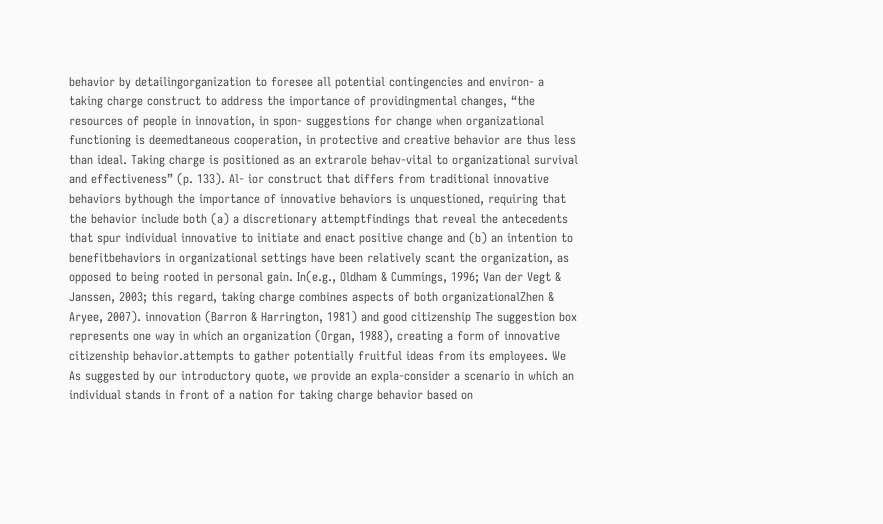behavior by detailingorganization to foresee all potential contingencies and environ- a taking charge construct to address the importance of providingmental changes, “the resources of people in innovation, in spon- suggestions for change when organizational functioning is deemedtaneous cooperation, in protective and creative behavior are thus less than ideal. Taking charge is positioned as an extrarole behav-vital to organizational survival and effectiveness” (p. 133). Al- ior construct that differs from traditional innovative behaviors bythough the importance of innovative behaviors is unquestioned, requiring that the behavior include both (a) a discretionary attemptfindings that reveal the antecedents that spur individual innovative to initiate and enact positive change and (b) an intention to benefitbehaviors in organizational settings have been relatively scant the organization, as opposed to being rooted in personal gain. In(e.g., Oldham & Cummings, 1996; Van der Vegt & Janssen, 2003; this regard, taking charge combines aspects of both organizationalZhen & Aryee, 2007). innovation (Barron & Harrington, 1981) and good citizenship The suggestion box represents one way in which an organization (Organ, 1988), creating a form of innovative citizenship behavior.attempts to gather potentially fruitful ideas from its employees. We As suggested by our introductory quote, we provide an expla-consider a scenario in which an individual stands in front of a nation for taking charge behavior based on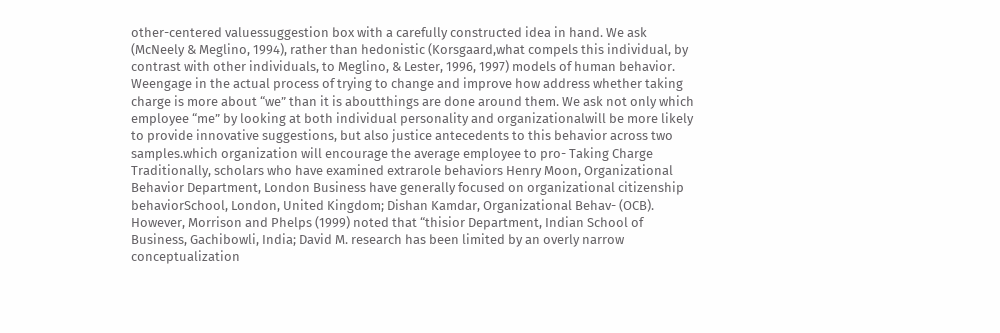other-centered valuessuggestion box with a carefully constructed idea in hand. We ask (McNeely & Meglino, 1994), rather than hedonistic (Korsgaard,what compels this individual, by contrast with other individuals, to Meglino, & Lester, 1996, 1997) models of human behavior. Weengage in the actual process of trying to change and improve how address whether taking charge is more about “we” than it is aboutthings are done around them. We ask not only which employee “me” by looking at both individual personality and organizationalwill be more likely to provide innovative suggestions, but also justice antecedents to this behavior across two samples.which organization will encourage the average employee to pro- Taking Charge Traditionally, scholars who have examined extrarole behaviors Henry Moon, Organizational Behavior Department, London Business have generally focused on organizational citizenship behaviorSchool, London, United Kingdom; Dishan Kamdar, Organizational Behav- (OCB). However, Morrison and Phelps (1999) noted that “thisior Department, Indian School of Business, Gachibowli, India; David M. research has been limited by an overly narrow conceptualization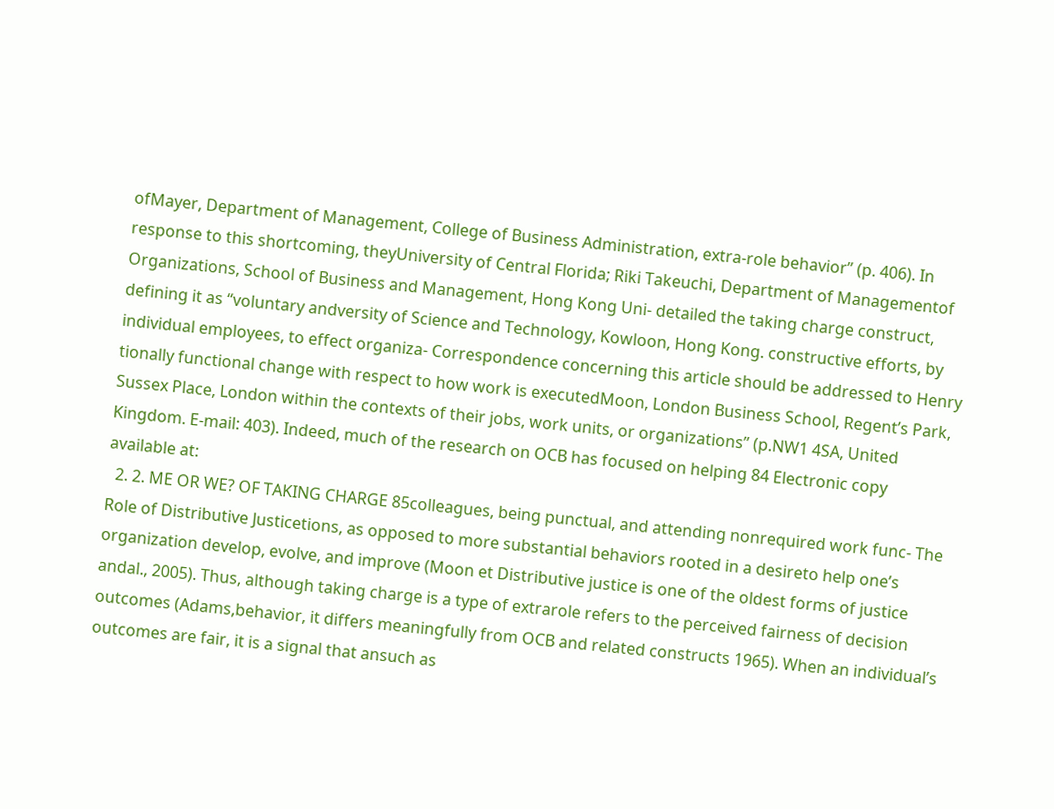ofMayer, Department of Management, College of Business Administration, extra-role behavior” (p. 406). In response to this shortcoming, theyUniversity of Central Florida; Riki Takeuchi, Department of Managementof Organizations, School of Business and Management, Hong Kong Uni- detailed the taking charge construct, defining it as “voluntary andversity of Science and Technology, Kowloon, Hong Kong. constructive efforts, by individual employees, to effect organiza- Correspondence concerning this article should be addressed to Henry tionally functional change with respect to how work is executedMoon, London Business School, Regent’s Park, Sussex Place, London within the contexts of their jobs, work units, or organizations” (p.NW1 4SA, United Kingdom. E-mail: 403). Indeed, much of the research on OCB has focused on helping 84 Electronic copy available at:
  2. 2. ME OR WE? OF TAKING CHARGE 85colleagues, being punctual, and attending nonrequired work func- The Role of Distributive Justicetions, as opposed to more substantial behaviors rooted in a desireto help one’s organization develop, evolve, and improve (Moon et Distributive justice is one of the oldest forms of justice andal., 2005). Thus, although taking charge is a type of extrarole refers to the perceived fairness of decision outcomes (Adams,behavior, it differs meaningfully from OCB and related constructs 1965). When an individual’s outcomes are fair, it is a signal that ansuch as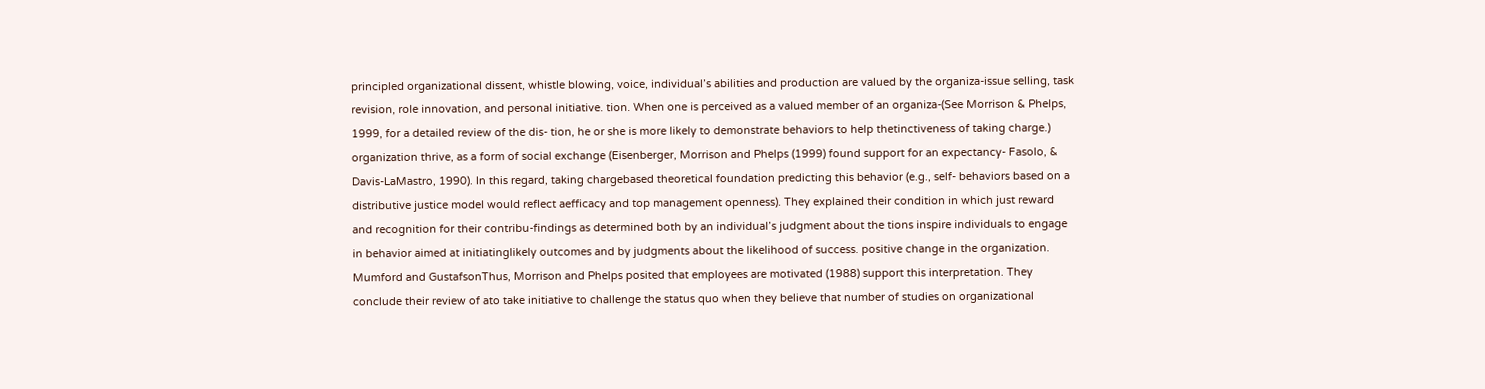principled organizational dissent, whistle blowing, voice, individual’s abilities and production are valued by the organiza-issue selling, task revision, role innovation, and personal initiative. tion. When one is perceived as a valued member of an organiza-(See Morrison & Phelps, 1999, for a detailed review of the dis- tion, he or she is more likely to demonstrate behaviors to help thetinctiveness of taking charge.) organization thrive, as a form of social exchange (Eisenberger, Morrison and Phelps (1999) found support for an expectancy- Fasolo, & Davis-LaMastro, 1990). In this regard, taking chargebased theoretical foundation predicting this behavior (e.g., self- behaviors based on a distributive justice model would reflect aefficacy and top management openness). They explained their condition in which just reward and recognition for their contribu-findings as determined both by an individual’s judgment about the tions inspire individuals to engage in behavior aimed at initiatinglikely outcomes and by judgments about the likelihood of success. positive change in the organization. Mumford and GustafsonThus, Morrison and Phelps posited that employees are motivated (1988) support this interpretation. They conclude their review of ato take initiative to challenge the status quo when they believe that number of studies on organizational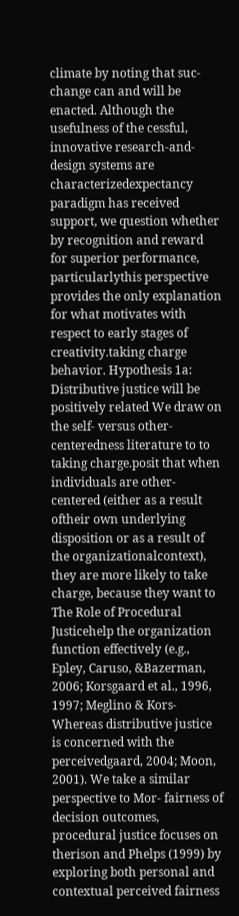climate by noting that suc-change can and will be enacted. Although the usefulness of the cessful, innovative research-and-design systems are characterizedexpectancy paradigm has received support, we question whether by recognition and reward for superior performance, particularlythis perspective provides the only explanation for what motivates with respect to early stages of creativity.taking charge behavior. Hypothesis 1a: Distributive justice will be positively related We draw on the self- versus other-centeredness literature to to taking charge.posit that when individuals are other-centered (either as a result oftheir own underlying disposition or as a result of the organizationalcontext), they are more likely to take charge, because they want to The Role of Procedural Justicehelp the organization function effectively (e.g., Epley, Caruso, &Bazerman, 2006; Korsgaard et al., 1996, 1997; Meglino & Kors- Whereas distributive justice is concerned with the perceivedgaard, 2004; Moon, 2001). We take a similar perspective to Mor- fairness of decision outcomes, procedural justice focuses on therison and Phelps (1999) by exploring both personal and contextual perceived fairness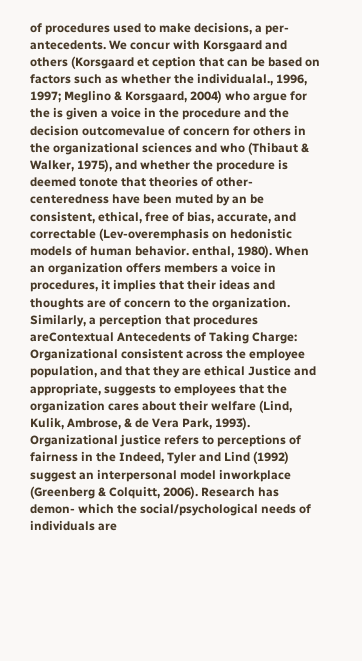of procedures used to make decisions, a per-antecedents. We concur with Korsgaard and others (Korsgaard et ception that can be based on factors such as whether the individualal., 1996, 1997; Meglino & Korsgaard, 2004) who argue for the is given a voice in the procedure and the decision outcomevalue of concern for others in the organizational sciences and who (Thibaut & Walker, 1975), and whether the procedure is deemed tonote that theories of other-centeredness have been muted by an be consistent, ethical, free of bias, accurate, and correctable (Lev-overemphasis on hedonistic models of human behavior. enthal, 1980). When an organization offers members a voice in procedures, it implies that their ideas and thoughts are of concern to the organization. Similarly, a perception that procedures areContextual Antecedents of Taking Charge: Organizational consistent across the employee population, and that they are ethical Justice and appropriate, suggests to employees that the organization cares about their welfare (Lind, Kulik, Ambrose, & de Vera Park, 1993). Organizational justice refers to perceptions of fairness in the Indeed, Tyler and Lind (1992) suggest an interpersonal model inworkplace (Greenberg & Colquitt, 2006). Research has demon- which the social/psychological needs of individuals are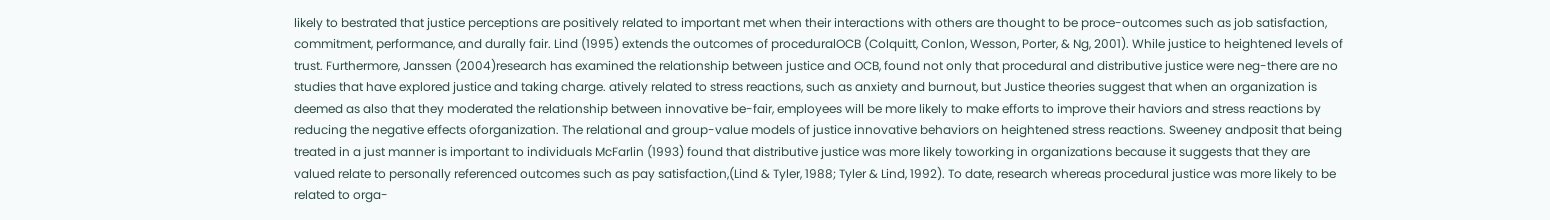likely to bestrated that justice perceptions are positively related to important met when their interactions with others are thought to be proce-outcomes such as job satisfaction, commitment, performance, and durally fair. Lind (1995) extends the outcomes of proceduralOCB (Colquitt, Conlon, Wesson, Porter, & Ng, 2001). While justice to heightened levels of trust. Furthermore, Janssen (2004)research has examined the relationship between justice and OCB, found not only that procedural and distributive justice were neg-there are no studies that have explored justice and taking charge. atively related to stress reactions, such as anxiety and burnout, but Justice theories suggest that when an organization is deemed as also that they moderated the relationship between innovative be-fair, employees will be more likely to make efforts to improve their haviors and stress reactions by reducing the negative effects oforganization. The relational and group-value models of justice innovative behaviors on heightened stress reactions. Sweeney andposit that being treated in a just manner is important to individuals McFarlin (1993) found that distributive justice was more likely toworking in organizations because it suggests that they are valued relate to personally referenced outcomes such as pay satisfaction,(Lind & Tyler, 1988; Tyler & Lind, 1992). To date, research whereas procedural justice was more likely to be related to orga-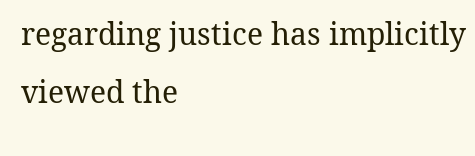regarding justice has implicitly viewed the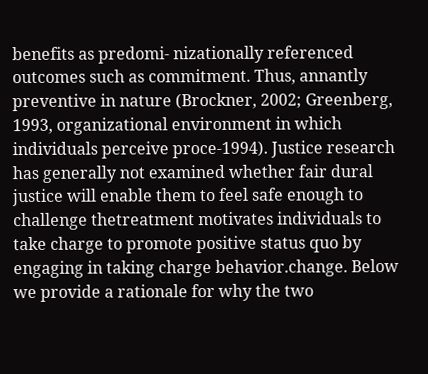benefits as predomi- nizationally referenced outcomes such as commitment. Thus, annantly preventive in nature (Brockner, 2002; Greenberg, 1993, organizational environment in which individuals perceive proce-1994). Justice research has generally not examined whether fair dural justice will enable them to feel safe enough to challenge thetreatment motivates individuals to take charge to promote positive status quo by engaging in taking charge behavior.change. Below we provide a rationale for why the two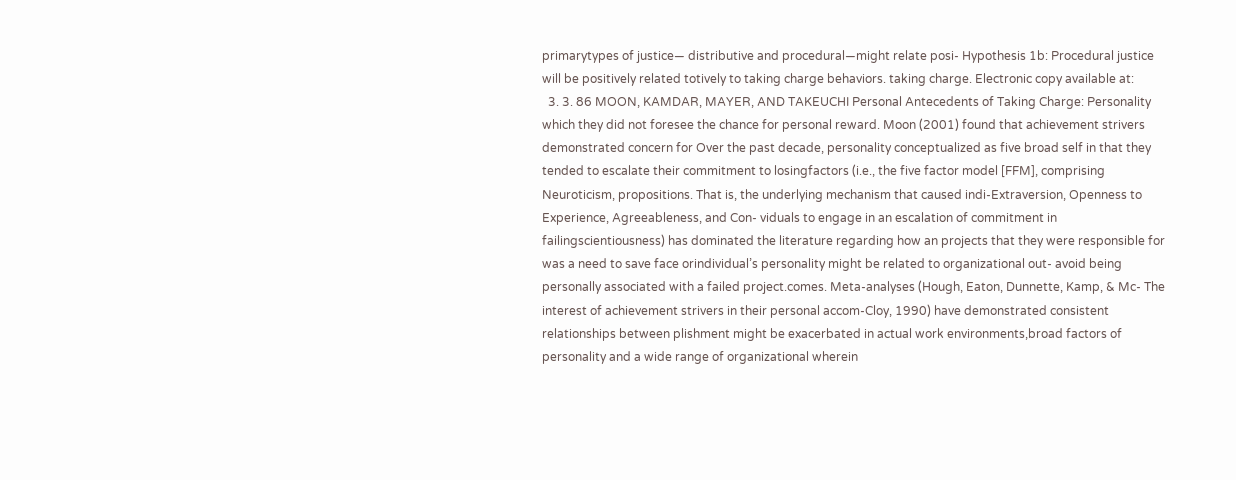primarytypes of justice— distributive and procedural—might relate posi- Hypothesis 1b: Procedural justice will be positively related totively to taking charge behaviors. taking charge. Electronic copy available at:
  3. 3. 86 MOON, KAMDAR, MAYER, AND TAKEUCHI Personal Antecedents of Taking Charge: Personality which they did not foresee the chance for personal reward. Moon (2001) found that achievement strivers demonstrated concern for Over the past decade, personality conceptualized as five broad self in that they tended to escalate their commitment to losingfactors (i.e., the five factor model [FFM], comprising Neuroticism, propositions. That is, the underlying mechanism that caused indi-Extraversion, Openness to Experience, Agreeableness, and Con- viduals to engage in an escalation of commitment in failingscientiousness) has dominated the literature regarding how an projects that they were responsible for was a need to save face orindividual’s personality might be related to organizational out- avoid being personally associated with a failed project.comes. Meta-analyses (Hough, Eaton, Dunnette, Kamp, & Mc- The interest of achievement strivers in their personal accom-Cloy, 1990) have demonstrated consistent relationships between plishment might be exacerbated in actual work environments,broad factors of personality and a wide range of organizational wherein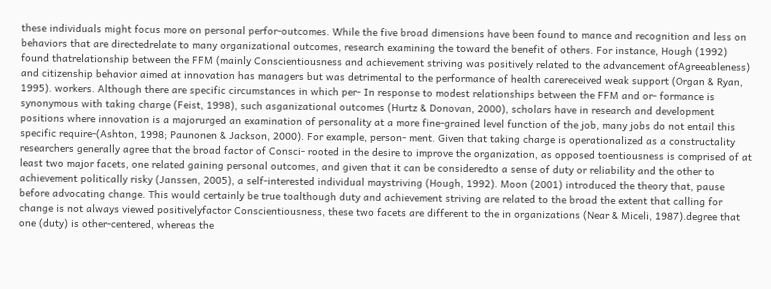these individuals might focus more on personal perfor-outcomes. While the five broad dimensions have been found to mance and recognition and less on behaviors that are directedrelate to many organizational outcomes, research examining the toward the benefit of others. For instance, Hough (1992) found thatrelationship between the FFM (mainly Conscientiousness and achievement striving was positively related to the advancement ofAgreeableness) and citizenship behavior aimed at innovation has managers but was detrimental to the performance of health carereceived weak support (Organ & Ryan, 1995). workers. Although there are specific circumstances in which per- In response to modest relationships between the FFM and or- formance is synonymous with taking charge (Feist, 1998), such asganizational outcomes (Hurtz & Donovan, 2000), scholars have in research and development positions where innovation is a majorurged an examination of personality at a more fine-grained level function of the job, many jobs do not entail this specific require-(Ashton, 1998; Paunonen & Jackson, 2000). For example, person- ment. Given that taking charge is operationalized as a constructality researchers generally agree that the broad factor of Consci- rooted in the desire to improve the organization, as opposed toentiousness is comprised of at least two major facets, one related gaining personal outcomes, and given that it can be consideredto a sense of duty or reliability and the other to achievement politically risky (Janssen, 2005), a self-interested individual maystriving (Hough, 1992). Moon (2001) introduced the theory that, pause before advocating change. This would certainly be true toalthough duty and achievement striving are related to the broad the extent that calling for change is not always viewed positivelyfactor Conscientiousness, these two facets are different to the in organizations (Near & Miceli, 1987).degree that one (duty) is other-centered, whereas the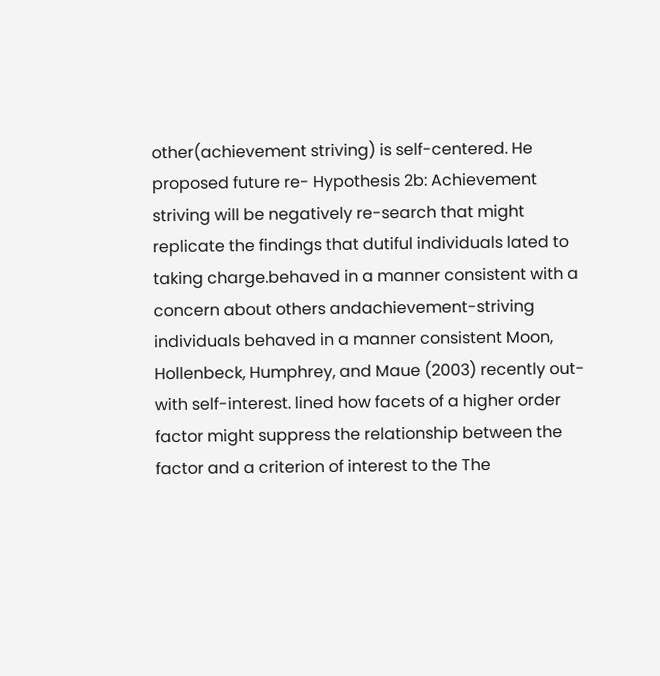other(achievement striving) is self-centered. He proposed future re- Hypothesis 2b: Achievement striving will be negatively re-search that might replicate the findings that dutiful individuals lated to taking charge.behaved in a manner consistent with a concern about others andachievement-striving individuals behaved in a manner consistent Moon, Hollenbeck, Humphrey, and Maue (2003) recently out-with self-interest. lined how facets of a higher order factor might suppress the relationship between the factor and a criterion of interest to the The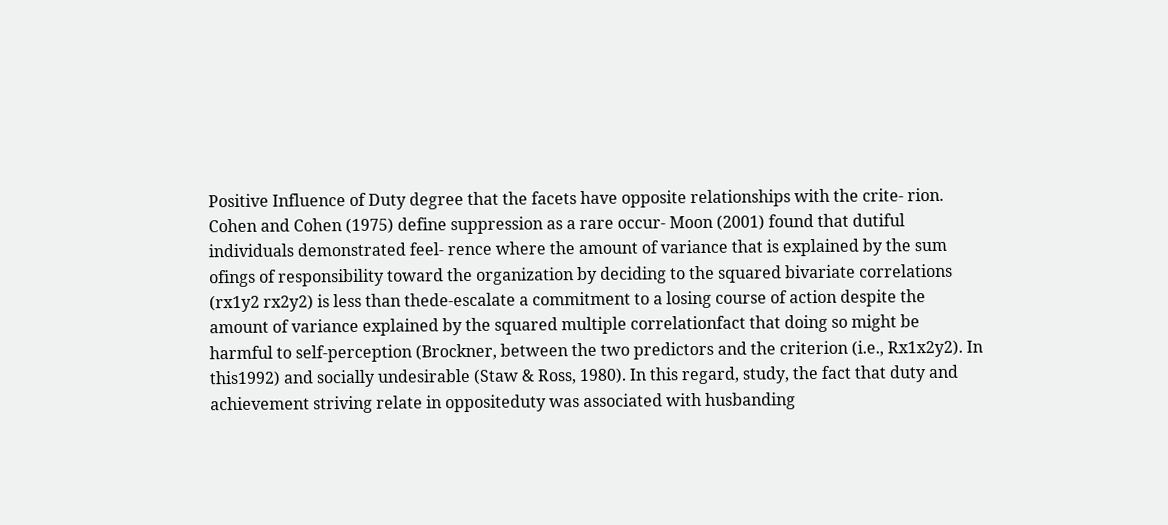Positive Influence of Duty degree that the facets have opposite relationships with the crite- rion. Cohen and Cohen (1975) define suppression as a rare occur- Moon (2001) found that dutiful individuals demonstrated feel- rence where the amount of variance that is explained by the sum ofings of responsibility toward the organization by deciding to the squared bivariate correlations (rx1y2 rx2y2) is less than thede-escalate a commitment to a losing course of action despite the amount of variance explained by the squared multiple correlationfact that doing so might be harmful to self-perception (Brockner, between the two predictors and the criterion (i.e., Rx1x2y2). In this1992) and socially undesirable (Staw & Ross, 1980). In this regard, study, the fact that duty and achievement striving relate in oppositeduty was associated with husbanding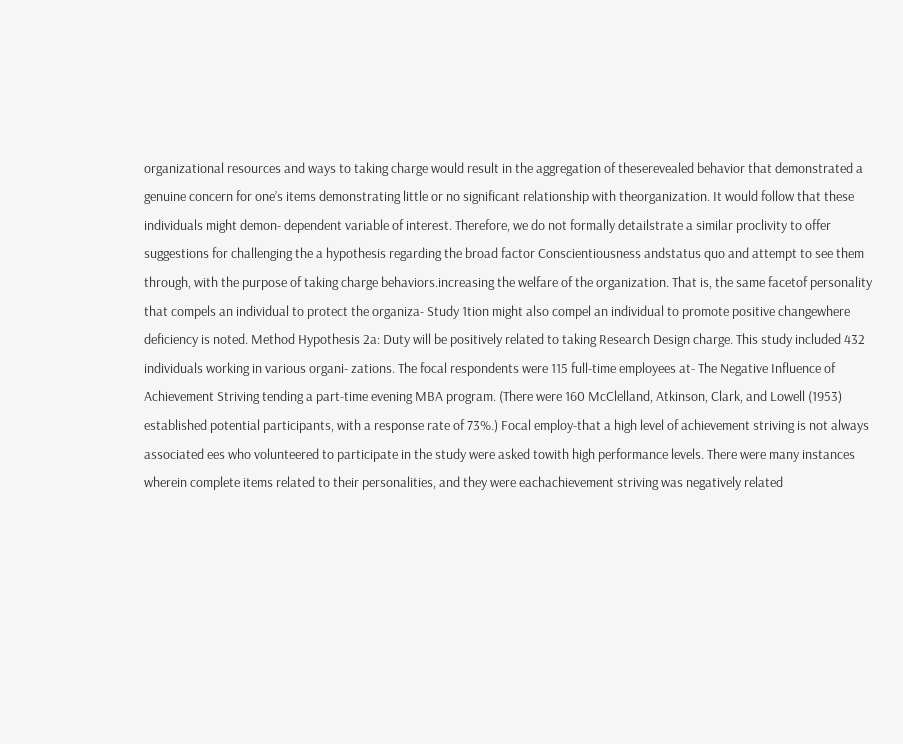organizational resources and ways to taking charge would result in the aggregation of theserevealed behavior that demonstrated a genuine concern for one’s items demonstrating little or no significant relationship with theorganization. It would follow that these individuals might demon- dependent variable of interest. Therefore, we do not formally detailstrate a similar proclivity to offer suggestions for challenging the a hypothesis regarding the broad factor Conscientiousness andstatus quo and attempt to see them through, with the purpose of taking charge behaviors.increasing the welfare of the organization. That is, the same facetof personality that compels an individual to protect the organiza- Study 1tion might also compel an individual to promote positive changewhere deficiency is noted. Method Hypothesis 2a: Duty will be positively related to taking Research Design charge. This study included 432 individuals working in various organi- zations. The focal respondents were 115 full-time employees at- The Negative Influence of Achievement Striving tending a part-time evening MBA program. (There were 160 McClelland, Atkinson, Clark, and Lowell (1953) established potential participants, with a response rate of 73%.) Focal employ-that a high level of achievement striving is not always associated ees who volunteered to participate in the study were asked towith high performance levels. There were many instances wherein complete items related to their personalities, and they were eachachievement striving was negatively related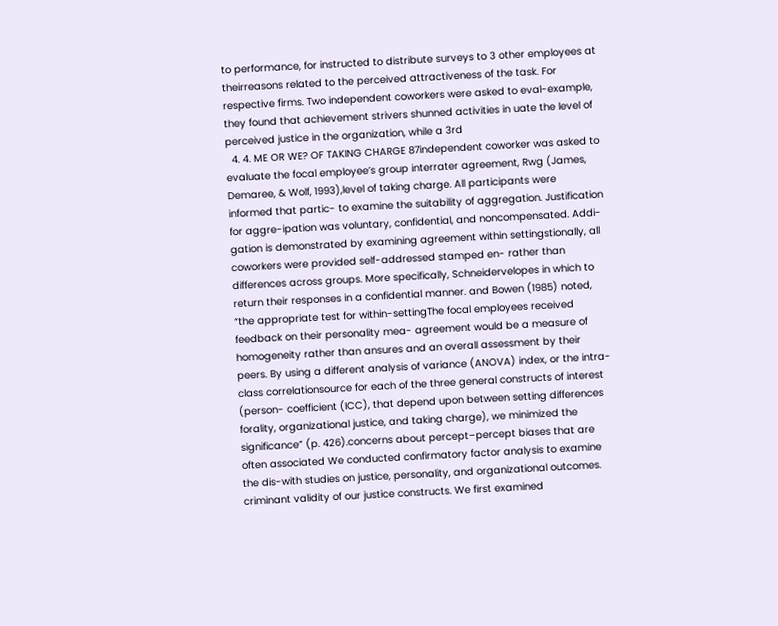to performance, for instructed to distribute surveys to 3 other employees at theirreasons related to the perceived attractiveness of the task. For respective firms. Two independent coworkers were asked to eval-example, they found that achievement strivers shunned activities in uate the level of perceived justice in the organization, while a 3rd
  4. 4. ME OR WE? OF TAKING CHARGE 87independent coworker was asked to evaluate the focal employee’s group interrater agreement, Rwg (James, Demaree, & Wolf, 1993),level of taking charge. All participants were informed that partic- to examine the suitability of aggregation. Justification for aggre-ipation was voluntary, confidential, and noncompensated. Addi- gation is demonstrated by examining agreement within settingstionally, all coworkers were provided self-addressed stamped en- rather than differences across groups. More specifically, Schneidervelopes in which to return their responses in a confidential manner. and Bowen (1985) noted, “the appropriate test for within-settingThe focal employees received feedback on their personality mea- agreement would be a measure of homogeneity rather than ansures and an overall assessment by their peers. By using a different analysis of variance (ANOVA) index, or the intra-class correlationsource for each of the three general constructs of interest (person- coefficient (ICC), that depend upon between setting differences forality, organizational justice, and taking charge), we minimized the significance” (p. 426).concerns about percept–percept biases that are often associated We conducted confirmatory factor analysis to examine the dis-with studies on justice, personality, and organizational outcomes. criminant validity of our justice constructs. We first examined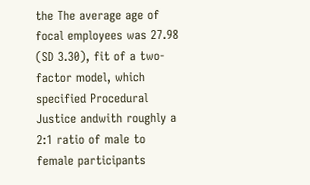the The average age of focal employees was 27.98 (SD 3.30), fit of a two-factor model, which specified Procedural Justice andwith roughly a 2:1 ratio of male to female participants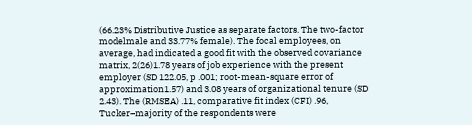(66.23% Distributive Justice as separate factors. The two-factor modelmale and 33.77% female). The focal employees, on average, had indicated a good fit with the observed covariance matrix, 2(26)1.78 years of job experience with the present employer (SD 122.05, p .001; root-mean-square error of approximation1.57) and 3.08 years of organizational tenure (SD 2.43). The (RMSEA) .11, comparative fit index (CFI) .96, Tucker–majority of the respondents were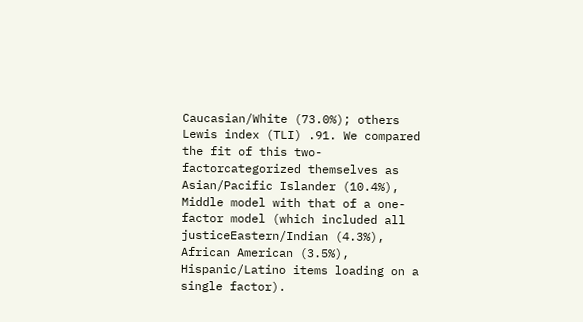Caucasian/White (73.0%); others Lewis index (TLI) .91. We compared the fit of this two-factorcategorized themselves as Asian/Pacific Islander (10.4%), Middle model with that of a one-factor model (which included all justiceEastern/Indian (4.3%), African American (3.5%), Hispanic/Latino items loading on a single factor).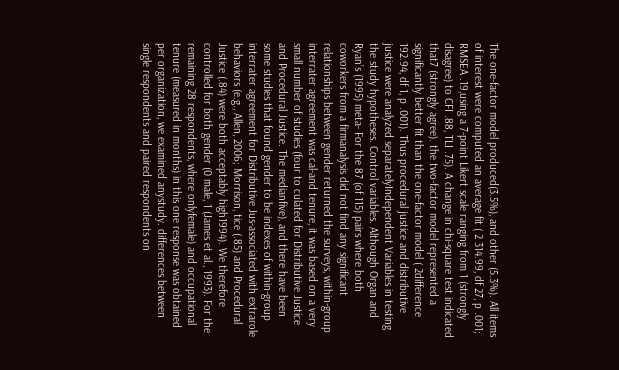The one-factor model produced(3.5%), and other (5.3%). All items of interest were computed an average fit ( 2 314.99, df 27, p .001; RMSEA .19,using a 7-point Likert scale ranging from 1 (strongly disagree) to CFI .88, TLI .75). A change in chi-square test indicated that7 (strongly agree). the two-factor model represented a significantly better fit than the one-factor model ( 2difference 192.94, df 1, p .001). Thus procedural justice and distributive justice were analyzed separatelyIndependent Variables in testing the study hypotheses. Control variables. Although Organ and Ryan’s (1995) meta- For the 87 (of 115) pairs where both coworkers from a firmanalysis did not find any significant relationships between gender returned the surveys, within-group interrater agreement was cal-and tenure, it was based on a very small number of studies (four to culated for Distributive Justice and Procedural Justice. The medianfive), and there have been some studies that found gender to be indexes of within-group interrater agreement for Distributive Jus-associated with extrarole behaviors (e.g., Allen, 2006; Morrison, tice (.85) and Procedural Justice (.84) were both acceptably high1994). We therefore controlled for both gender (0 male, 1 (James et al., 1993). For the remaining 28 respondents, where onlyfemale) and occupational tenure (measured in months) in this one response was obtained per organization, we examined anystudy. differences between single respondents and paired respondents on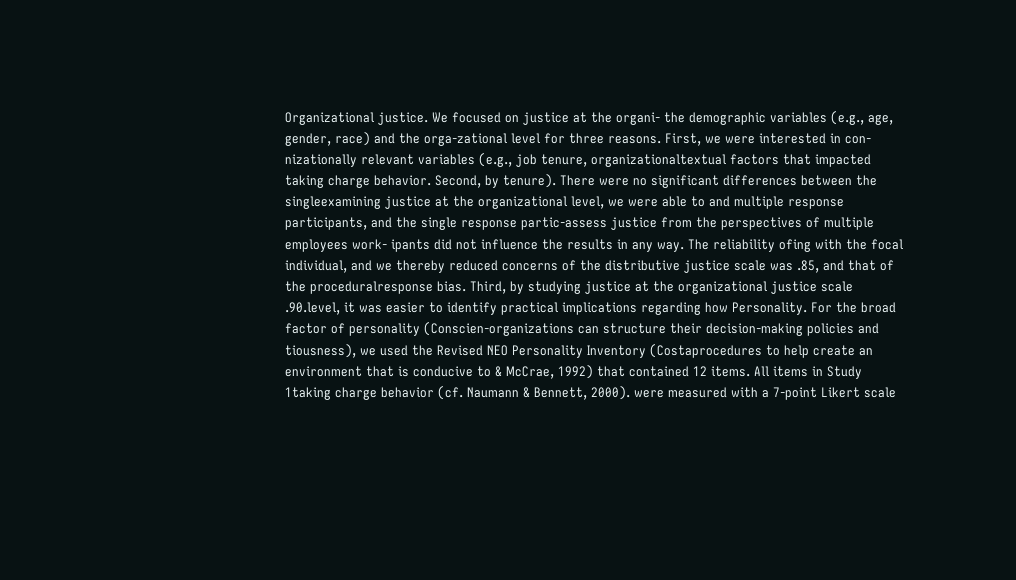Organizational justice. We focused on justice at the organi- the demographic variables (e.g., age, gender, race) and the orga-zational level for three reasons. First, we were interested in con- nizationally relevant variables (e.g., job tenure, organizationaltextual factors that impacted taking charge behavior. Second, by tenure). There were no significant differences between the singleexamining justice at the organizational level, we were able to and multiple response participants, and the single response partic-assess justice from the perspectives of multiple employees work- ipants did not influence the results in any way. The reliability ofing with the focal individual, and we thereby reduced concerns of the distributive justice scale was .85, and that of the proceduralresponse bias. Third, by studying justice at the organizational justice scale .90.level, it was easier to identify practical implications regarding how Personality. For the broad factor of personality (Conscien-organizations can structure their decision-making policies and tiousness), we used the Revised NEO Personality Inventory (Costaprocedures to help create an environment that is conducive to & McCrae, 1992) that contained 12 items. All items in Study 1taking charge behavior (cf. Naumann & Bennett, 2000). were measured with a 7-point Likert scale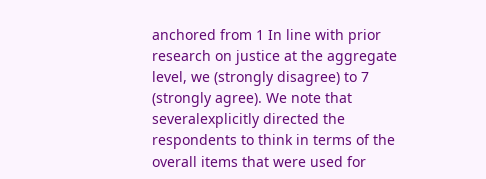anchored from 1 In line with prior research on justice at the aggregate level, we (strongly disagree) to 7 (strongly agree). We note that severalexplicitly directed the respondents to think in terms of the overall items that were used for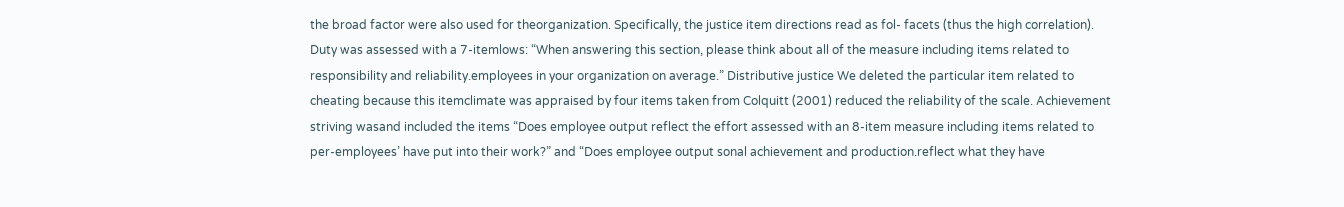the broad factor were also used for theorganization. Specifically, the justice item directions read as fol- facets (thus the high correlation). Duty was assessed with a 7-itemlows: “When answering this section, please think about all of the measure including items related to responsibility and reliability.employees in your organization on average.” Distributive justice We deleted the particular item related to cheating because this itemclimate was appraised by four items taken from Colquitt (2001) reduced the reliability of the scale. Achievement striving wasand included the items “Does employee output reflect the effort assessed with an 8-item measure including items related to per-employees’ have put into their work?” and “Does employee output sonal achievement and production.reflect what they have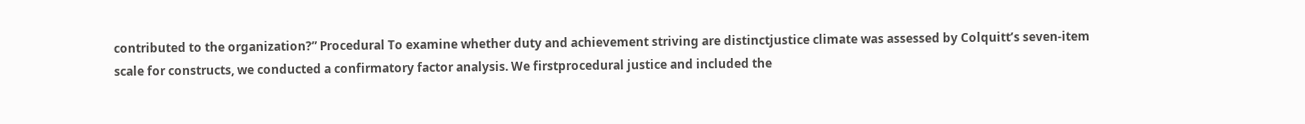contributed to the organization?” Procedural To examine whether duty and achievement striving are distinctjustice climate was assessed by Colquitt’s seven-item scale for constructs, we conducted a confirmatory factor analysis. We firstprocedural justice and included the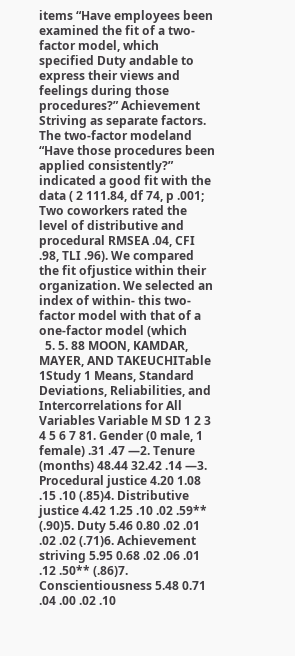items “Have employees been examined the fit of a two-factor model, which specified Duty andable to express their views and feelings during those procedures?” Achievement Striving as separate factors. The two-factor modeland “Have those procedures been applied consistently?” indicated a good fit with the data ( 2 111.84, df 74, p .001; Two coworkers rated the level of distributive and procedural RMSEA .04, CFI .98, TLI .96). We compared the fit ofjustice within their organization. We selected an index of within- this two-factor model with that of a one-factor model (which
  5. 5. 88 MOON, KAMDAR, MAYER, AND TAKEUCHITable 1Study 1 Means, Standard Deviations, Reliabilities, and Intercorrelations for All Variables Variable M SD 1 2 3 4 5 6 7 81. Gender (0 male, 1 female) .31 .47 —2. Tenure (months) 48.44 32.42 .14 —3. Procedural justice 4.20 1.08 .15 .10 (.85)4. Distributive justice 4.42 1.25 .10 .02 .59** (.90)5. Duty 5.46 0.80 .02 .01 .02 .02 (.71)6. Achievement striving 5.95 0.68 .02 .06 .01 .12 .50** (.86)7. Conscientiousness 5.48 0.71 .04 .00 .02 .10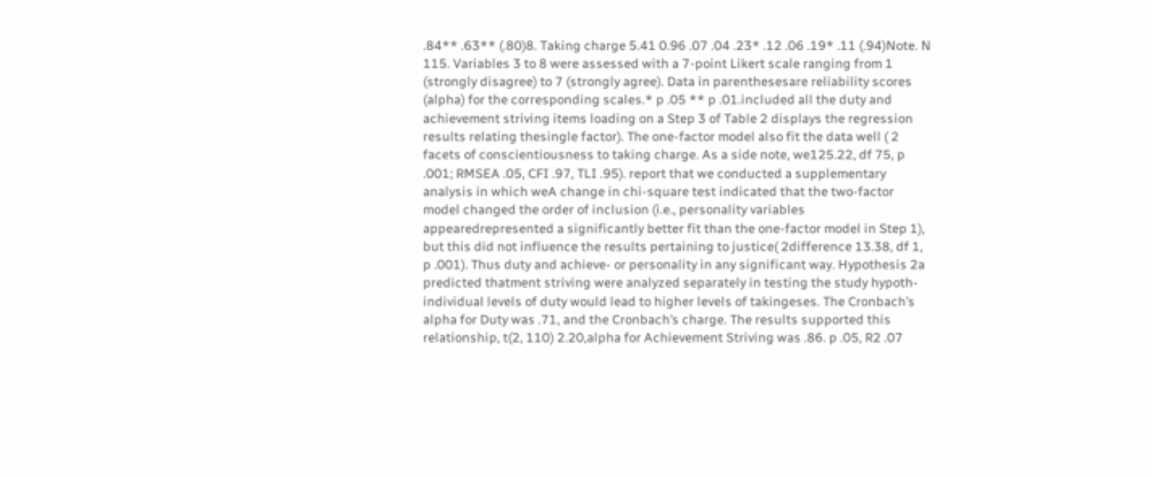.84** .63** (.80)8. Taking charge 5.41 0.96 .07 .04 .23* .12 .06 .19* .11 (.94)Note. N 115. Variables 3 to 8 were assessed with a 7-point Likert scale ranging from 1 (strongly disagree) to 7 (strongly agree). Data in parenthesesare reliability scores (alpha) for the corresponding scales.* p .05 ** p .01.included all the duty and achievement striving items loading on a Step 3 of Table 2 displays the regression results relating thesingle factor). The one-factor model also fit the data well ( 2 facets of conscientiousness to taking charge. As a side note, we125.22, df 75, p .001; RMSEA .05, CFI .97, TLI .95). report that we conducted a supplementary analysis in which weA change in chi-square test indicated that the two-factor model changed the order of inclusion (i.e., personality variables appearedrepresented a significantly better fit than the one-factor model in Step 1), but this did not influence the results pertaining to justice( 2difference 13.38, df 1, p .001). Thus duty and achieve- or personality in any significant way. Hypothesis 2a predicted thatment striving were analyzed separately in testing the study hypoth- individual levels of duty would lead to higher levels of takingeses. The Cronbach’s alpha for Duty was .71, and the Cronbach’s charge. The results supported this relationship, t(2, 110) 2.20,alpha for Achievement Striving was .86. p .05, R2 .07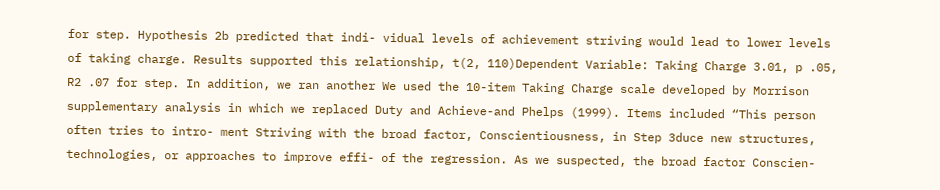for step. Hypothesis 2b predicted that indi- vidual levels of achievement striving would lead to lower levels of taking charge. Results supported this relationship, t(2, 110)Dependent Variable: Taking Charge 3.01, p .05, R2 .07 for step. In addition, we ran another We used the 10-item Taking Charge scale developed by Morrison supplementary analysis in which we replaced Duty and Achieve-and Phelps (1999). Items included “This person often tries to intro- ment Striving with the broad factor, Conscientiousness, in Step 3duce new structures, technologies, or approaches to improve effi- of the regression. As we suspected, the broad factor Conscien-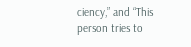ciency,” and “This person tries to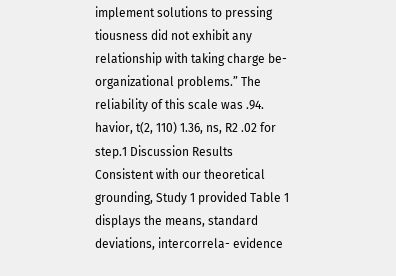implement solutions to pressing tiousness did not exhibit any relationship with taking charge be-organizational problems.” The reliability of this scale was .94. havior, t(2, 110) 1.36, ns, R2 .02 for step.1 Discussion Results Consistent with our theoretical grounding, Study 1 provided Table 1 displays the means, standard deviations, intercorrela- evidence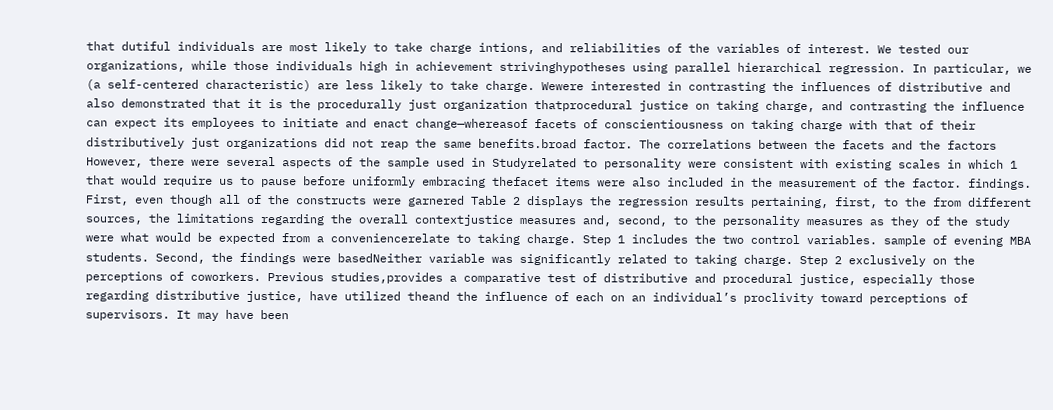that dutiful individuals are most likely to take charge intions, and reliabilities of the variables of interest. We tested our organizations, while those individuals high in achievement strivinghypotheses using parallel hierarchical regression. In particular, we (a self-centered characteristic) are less likely to take charge. Wewere interested in contrasting the influences of distributive and also demonstrated that it is the procedurally just organization thatprocedural justice on taking charge, and contrasting the influence can expect its employees to initiate and enact change—whereasof facets of conscientiousness on taking charge with that of their distributively just organizations did not reap the same benefits.broad factor. The correlations between the facets and the factors However, there were several aspects of the sample used in Studyrelated to personality were consistent with existing scales in which 1 that would require us to pause before uniformly embracing thefacet items were also included in the measurement of the factor. findings. First, even though all of the constructs were garnered Table 2 displays the regression results pertaining, first, to the from different sources, the limitations regarding the overall contextjustice measures and, second, to the personality measures as they of the study were what would be expected from a conveniencerelate to taking charge. Step 1 includes the two control variables. sample of evening MBA students. Second, the findings were basedNeither variable was significantly related to taking charge. Step 2 exclusively on the perceptions of coworkers. Previous studies,provides a comparative test of distributive and procedural justice, especially those regarding distributive justice, have utilized theand the influence of each on an individual’s proclivity toward perceptions of supervisors. It may have been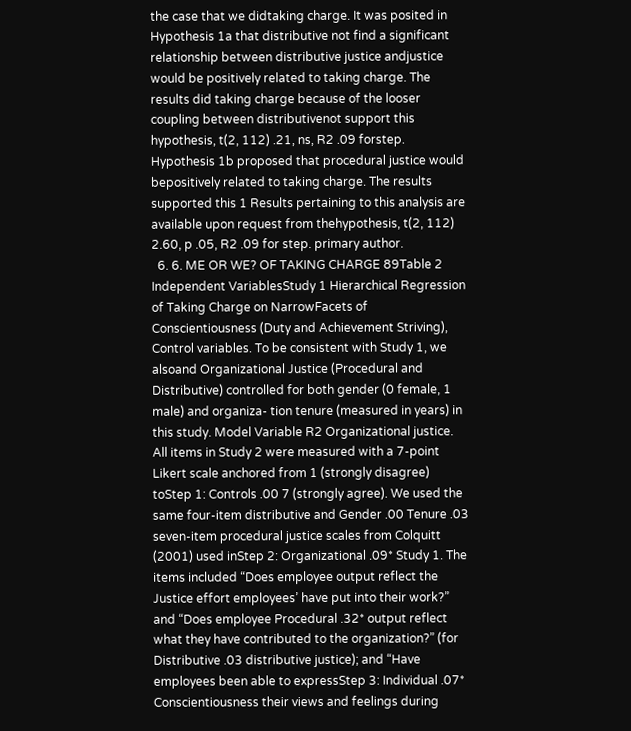the case that we didtaking charge. It was posited in Hypothesis 1a that distributive not find a significant relationship between distributive justice andjustice would be positively related to taking charge. The results did taking charge because of the looser coupling between distributivenot support this hypothesis, t(2, 112) .21, ns, R2 .09 forstep. Hypothesis 1b proposed that procedural justice would bepositively related to taking charge. The results supported this 1 Results pertaining to this analysis are available upon request from thehypothesis, t(2, 112) 2.60, p .05, R2 .09 for step. primary author.
  6. 6. ME OR WE? OF TAKING CHARGE 89Table 2 Independent VariablesStudy 1 Hierarchical Regression of Taking Charge on NarrowFacets of Conscientiousness (Duty and Achievement Striving), Control variables. To be consistent with Study 1, we alsoand Organizational Justice (Procedural and Distributive) controlled for both gender (0 female, 1 male) and organiza- tion tenure (measured in years) in this study. Model Variable R2 Organizational justice. All items in Study 2 were measured with a 7-point Likert scale anchored from 1 (strongly disagree) toStep 1: Controls .00 7 (strongly agree). We used the same four-item distributive and Gender .00 Tenure .03 seven-item procedural justice scales from Colquitt (2001) used inStep 2: Organizational .09* Study 1. The items included “Does employee output reflect the Justice effort employees’ have put into their work?” and “Does employee Procedural .32* output reflect what they have contributed to the organization?” (for Distributive .03 distributive justice); and “Have employees been able to expressStep 3: Individual .07* Conscientiousness their views and feelings during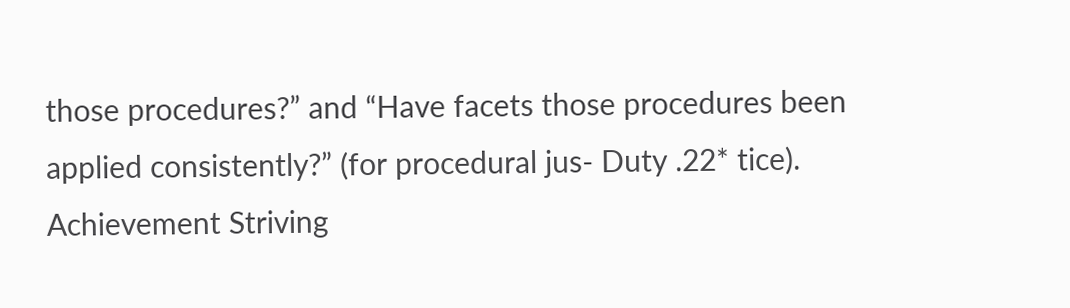those procedures?” and “Have facets those procedures been applied consistently?” (for procedural jus- Duty .22* tice). Achievement Striving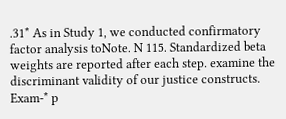.31* As in Study 1, we conducted confirmatory factor analysis toNote. N 115. Standardized beta weights are reported after each step. examine the discriminant validity of our justice constructs. Exam-* p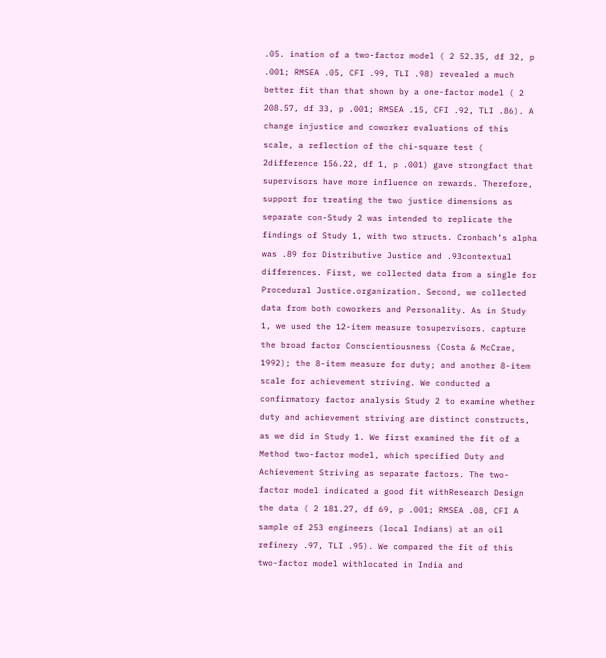.05. ination of a two-factor model ( 2 52.35, df 32, p .001; RMSEA .05, CFI .99, TLI .98) revealed a much better fit than that shown by a one-factor model ( 2 208.57, df 33, p .001; RMSEA .15, CFI .92, TLI .86). A change injustice and coworker evaluations of this scale, a reflection of the chi-square test ( 2difference 156.22, df 1, p .001) gave strongfact that supervisors have more influence on rewards. Therefore, support for treating the two justice dimensions as separate con-Study 2 was intended to replicate the findings of Study 1, with two structs. Cronbach’s alpha was .89 for Distributive Justice and .93contextual differences. First, we collected data from a single for Procedural Justice.organization. Second, we collected data from both coworkers and Personality. As in Study 1, we used the 12-item measure tosupervisors. capture the broad factor Conscientiousness (Costa & McCrae, 1992); the 8-item measure for duty; and another 8-item scale for achievement striving. We conducted a confirmatory factor analysis Study 2 to examine whether duty and achievement striving are distinct constructs, as we did in Study 1. We first examined the fit of a Method two-factor model, which specified Duty and Achievement Striving as separate factors. The two-factor model indicated a good fit withResearch Design the data ( 2 181.27, df 69, p .001; RMSEA .08, CFI A sample of 253 engineers (local Indians) at an oil refinery .97, TLI .95). We compared the fit of this two-factor model withlocated in India and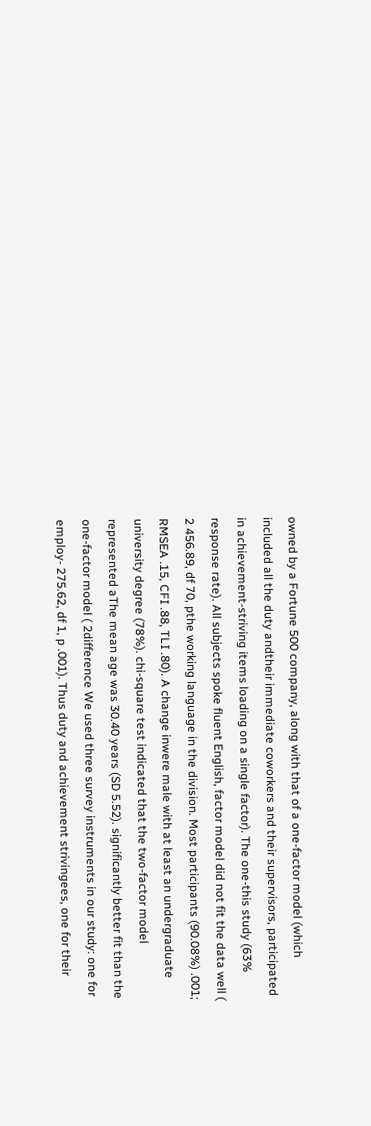owned by a Fortune 500 company, along with that of a one-factor model (which included all the duty andtheir immediate coworkers and their supervisors, participated in achievement-striving items loading on a single factor). The one-this study (63% response rate). All subjects spoke fluent English, factor model did not fit the data well ( 2 456.89, df 70, pthe working language in the division. Most participants (90.08%) .001; RMSEA .15, CFI .88, TLI .80). A change inwere male with at least an undergraduate university degree (78%). chi-square test indicated that the two-factor model represented aThe mean age was 30.40 years (SD 5.52). significantly better fit than the one-factor model ( 2difference We used three survey instruments in our study: one for employ- 275.62, df 1, p .001). Thus duty and achievement strivingees, one for their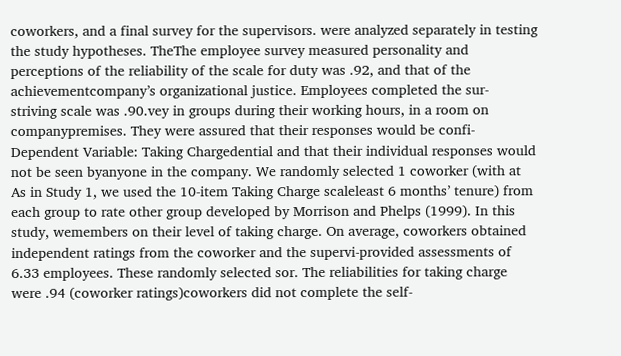coworkers, and a final survey for the supervisors. were analyzed separately in testing the study hypotheses. TheThe employee survey measured personality and perceptions of the reliability of the scale for duty was .92, and that of the achievementcompany’s organizational justice. Employees completed the sur- striving scale was .90.vey in groups during their working hours, in a room on companypremises. They were assured that their responses would be confi- Dependent Variable: Taking Chargedential and that their individual responses would not be seen byanyone in the company. We randomly selected 1 coworker (with at As in Study 1, we used the 10-item Taking Charge scaleleast 6 months’ tenure) from each group to rate other group developed by Morrison and Phelps (1999). In this study, wemembers on their level of taking charge. On average, coworkers obtained independent ratings from the coworker and the supervi-provided assessments of 6.33 employees. These randomly selected sor. The reliabilities for taking charge were .94 (coworker ratings)coworkers did not complete the self-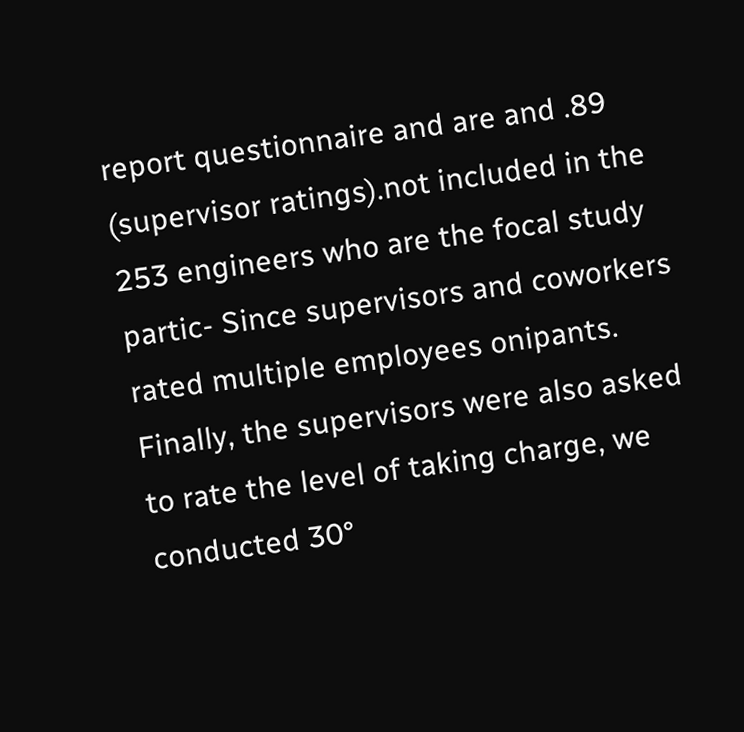report questionnaire and are and .89 (supervisor ratings).not included in the 253 engineers who are the focal study partic- Since supervisors and coworkers rated multiple employees onipants. Finally, the supervisors were also asked to rate the level of taking charge, we conducted 30°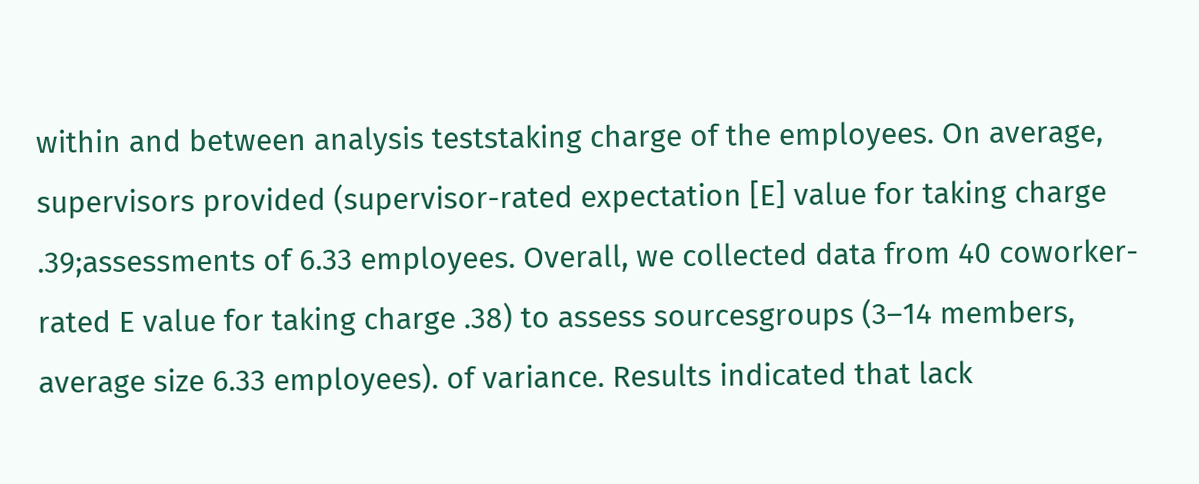within and between analysis teststaking charge of the employees. On average, supervisors provided (supervisor-rated expectation [E] value for taking charge .39;assessments of 6.33 employees. Overall, we collected data from 40 coworker-rated E value for taking charge .38) to assess sourcesgroups (3–14 members, average size 6.33 employees). of variance. Results indicated that lack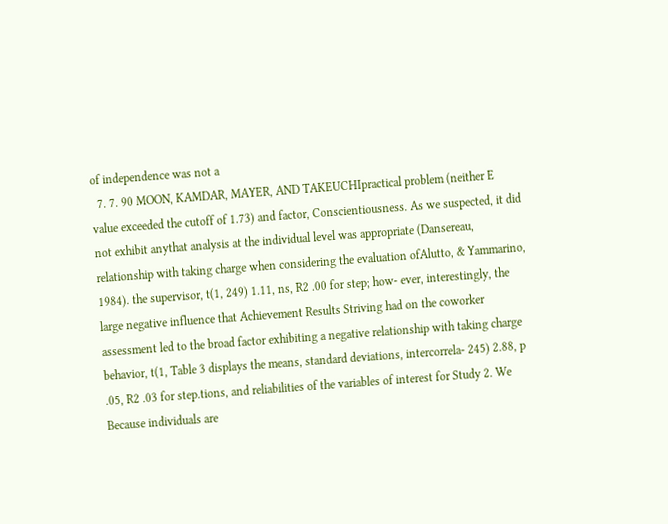of independence was not a
  7. 7. 90 MOON, KAMDAR, MAYER, AND TAKEUCHIpractical problem (neither E value exceeded the cutoff of 1.73) and factor, Conscientiousness. As we suspected, it did not exhibit anythat analysis at the individual level was appropriate (Dansereau, relationship with taking charge when considering the evaluation ofAlutto, & Yammarino, 1984). the supervisor, t(1, 249) 1.11, ns, R2 .00 for step; how- ever, interestingly, the large negative influence that Achievement Results Striving had on the coworker assessment led to the broad factor exhibiting a negative relationship with taking charge behavior, t(1, Table 3 displays the means, standard deviations, intercorrela- 245) 2.88, p .05, R2 .03 for step.tions, and reliabilities of the variables of interest for Study 2. We Because individuals are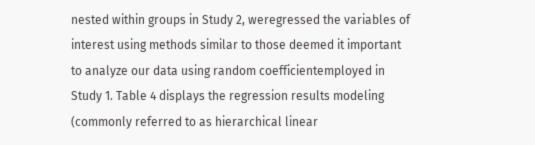nested within groups in Study 2, weregressed the variables of interest using methods similar to those deemed it important to analyze our data using random coefficientemployed in Study 1. Table 4 displays the regression results modeling (commonly referred to as hierarchical linear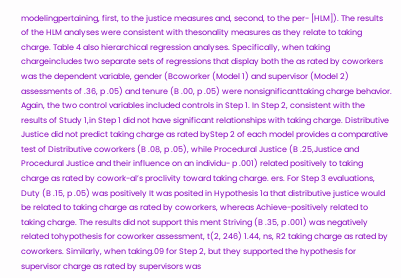modelingpertaining, first, to the justice measures and, second, to the per- [HLM]). The results of the HLM analyses were consistent with thesonality measures as they relate to taking charge. Table 4 also hierarchical regression analyses. Specifically, when taking chargeincludes two separate sets of regressions that display both the as rated by coworkers was the dependent variable, gender (Bcoworker (Model 1) and supervisor (Model 2) assessments of .36, p .05) and tenure (B .00, p .05) were nonsignificanttaking charge behavior. Again, the two control variables included controls in Step 1. In Step 2, consistent with the results of Study 1,in Step 1 did not have significant relationships with taking charge. Distributive Justice did not predict taking charge as rated byStep 2 of each model provides a comparative test of Distributive coworkers (B .08, p .05), while Procedural Justice (B .25,Justice and Procedural Justice and their influence on an individu- p .001) related positively to taking charge as rated by cowork-al’s proclivity toward taking charge. ers. For Step 3 evaluations, Duty (B .15, p .05) was positively It was posited in Hypothesis 1a that distributive justice would be related to taking charge as rated by coworkers, whereas Achieve-positively related to taking charge. The results did not support this ment Striving (B .35, p .001) was negatively related tohypothesis for coworker assessment, t(2, 246) 1.44, ns, R2 taking charge as rated by coworkers. Similarly, when taking.09 for Step 2, but they supported the hypothesis for supervisor charge as rated by supervisors was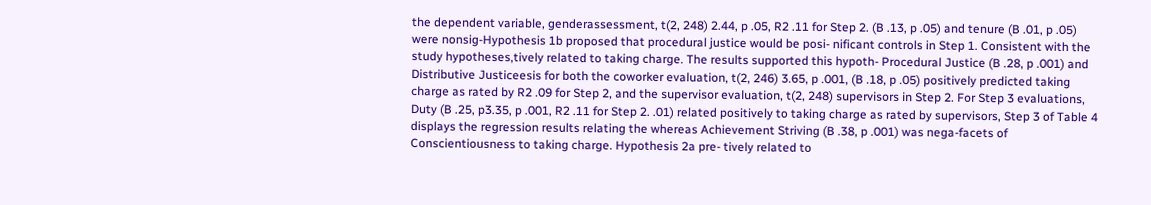the dependent variable, genderassessment, t(2, 248) 2.44, p .05, R2 .11 for Step 2. (B .13, p .05) and tenure (B .01, p .05) were nonsig-Hypothesis 1b proposed that procedural justice would be posi- nificant controls in Step 1. Consistent with the study hypotheses,tively related to taking charge. The results supported this hypoth- Procedural Justice (B .28, p .001) and Distributive Justiceesis for both the coworker evaluation, t(2, 246) 3.65, p .001, (B .18, p .05) positively predicted taking charge as rated by R2 .09 for Step 2, and the supervisor evaluation, t(2, 248) supervisors in Step 2. For Step 3 evaluations, Duty (B .25, p3.35, p .001, R2 .11 for Step 2. .01) related positively to taking charge as rated by supervisors, Step 3 of Table 4 displays the regression results relating the whereas Achievement Striving (B .38, p .001) was nega-facets of Conscientiousness to taking charge. Hypothesis 2a pre- tively related to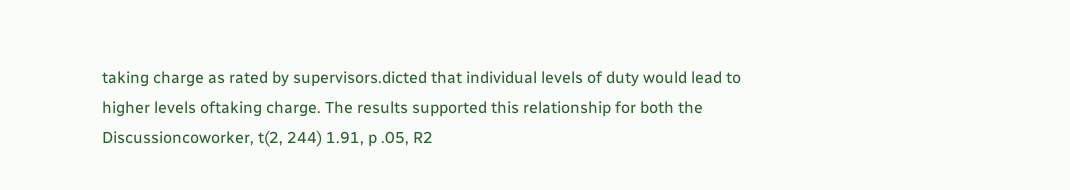taking charge as rated by supervisors.dicted that individual levels of duty would lead to higher levels oftaking charge. The results supported this relationship for both the Discussioncoworker, t(2, 244) 1.91, p .05, R2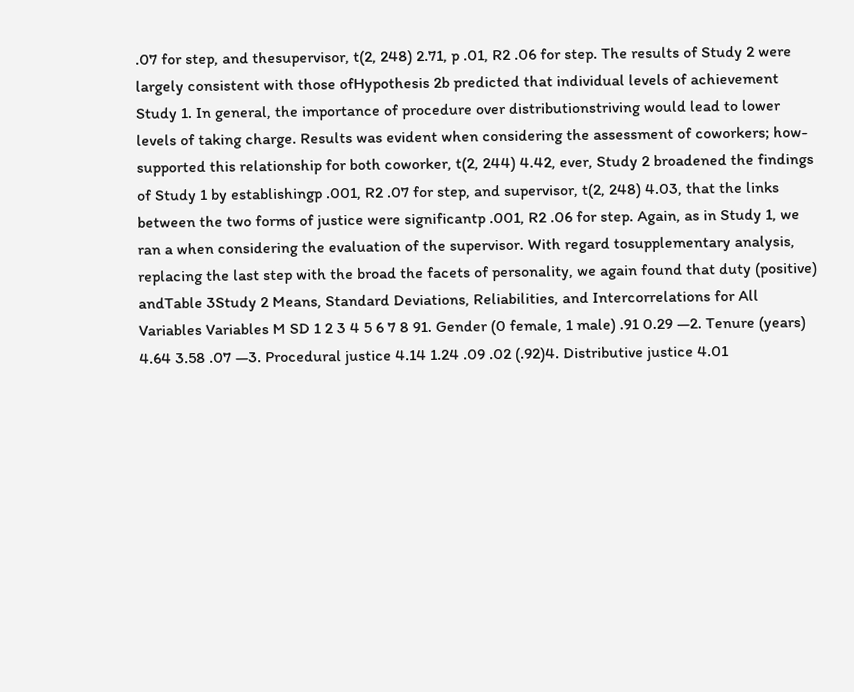.07 for step, and thesupervisor, t(2, 248) 2.71, p .01, R2 .06 for step. The results of Study 2 were largely consistent with those ofHypothesis 2b predicted that individual levels of achievement Study 1. In general, the importance of procedure over distributionstriving would lead to lower levels of taking charge. Results was evident when considering the assessment of coworkers; how-supported this relationship for both coworker, t(2, 244) 4.42, ever, Study 2 broadened the findings of Study 1 by establishingp .001, R2 .07 for step, and supervisor, t(2, 248) 4.03, that the links between the two forms of justice were significantp .001, R2 .06 for step. Again, as in Study 1, we ran a when considering the evaluation of the supervisor. With regard tosupplementary analysis, replacing the last step with the broad the facets of personality, we again found that duty (positive) andTable 3Study 2 Means, Standard Deviations, Reliabilities, and Intercorrelations for All Variables Variables M SD 1 2 3 4 5 6 7 8 91. Gender (0 female, 1 male) .91 0.29 —2. Tenure (years) 4.64 3.58 .07 —3. Procedural justice 4.14 1.24 .09 .02 (.92)4. Distributive justice 4.01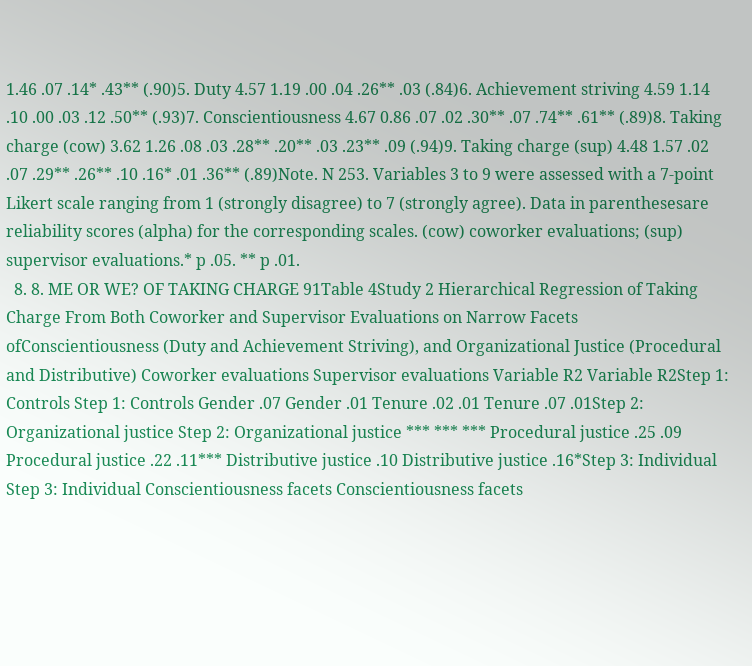1.46 .07 .14* .43** (.90)5. Duty 4.57 1.19 .00 .04 .26** .03 (.84)6. Achievement striving 4.59 1.14 .10 .00 .03 .12 .50** (.93)7. Conscientiousness 4.67 0.86 .07 .02 .30** .07 .74** .61** (.89)8. Taking charge (cow) 3.62 1.26 .08 .03 .28** .20** .03 .23** .09 (.94)9. Taking charge (sup) 4.48 1.57 .02 .07 .29** .26** .10 .16* .01 .36** (.89)Note. N 253. Variables 3 to 9 were assessed with a 7-point Likert scale ranging from 1 (strongly disagree) to 7 (strongly agree). Data in parenthesesare reliability scores (alpha) for the corresponding scales. (cow) coworker evaluations; (sup) supervisor evaluations.* p .05. ** p .01.
  8. 8. ME OR WE? OF TAKING CHARGE 91Table 4Study 2 Hierarchical Regression of Taking Charge From Both Coworker and Supervisor Evaluations on Narrow Facets ofConscientiousness (Duty and Achievement Striving), and Organizational Justice (Procedural and Distributive) Coworker evaluations Supervisor evaluations Variable R2 Variable R2Step 1: Controls Step 1: Controls Gender .07 Gender .01 Tenure .02 .01 Tenure .07 .01Step 2: Organizational justice Step 2: Organizational justice *** *** *** Procedural justice .25 .09 Procedural justice .22 .11*** Distributive justice .10 Distributive justice .16*Step 3: Individual Step 3: Individual Conscientiousness facets Conscientiousness facets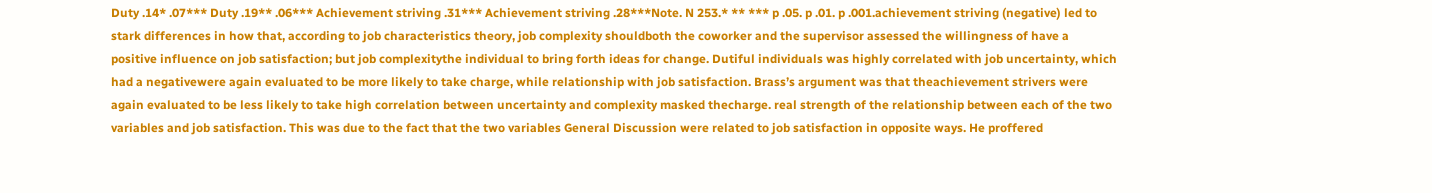Duty .14* .07*** Duty .19** .06*** Achievement striving .31*** Achievement striving .28***Note. N 253.* ** *** p .05. p .01. p .001.achievement striving (negative) led to stark differences in how that, according to job characteristics theory, job complexity shouldboth the coworker and the supervisor assessed the willingness of have a positive influence on job satisfaction; but job complexitythe individual to bring forth ideas for change. Dutiful individuals was highly correlated with job uncertainty, which had a negativewere again evaluated to be more likely to take charge, while relationship with job satisfaction. Brass’s argument was that theachievement strivers were again evaluated to be less likely to take high correlation between uncertainty and complexity masked thecharge. real strength of the relationship between each of the two variables and job satisfaction. This was due to the fact that the two variables General Discussion were related to job satisfaction in opposite ways. He proffered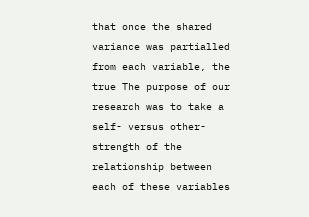that once the shared variance was partialled from each variable, the true The purpose of our research was to take a self- versus other- strength of the relationship between each of these variables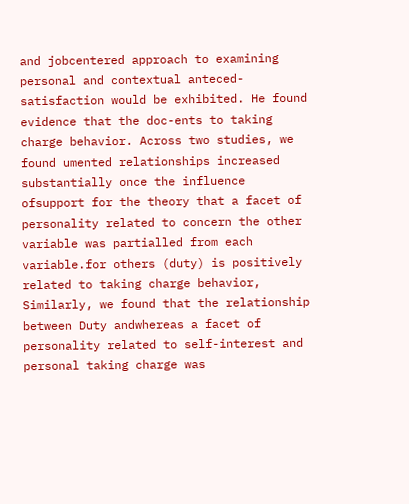and jobcentered approach to examining personal and contextual anteced- satisfaction would be exhibited. He found evidence that the doc-ents to taking charge behavior. Across two studies, we found umented relationships increased substantially once the influence ofsupport for the theory that a facet of personality related to concern the other variable was partialled from each variable.for others (duty) is positively related to taking charge behavior, Similarly, we found that the relationship between Duty andwhereas a facet of personality related to self-interest and personal taking charge was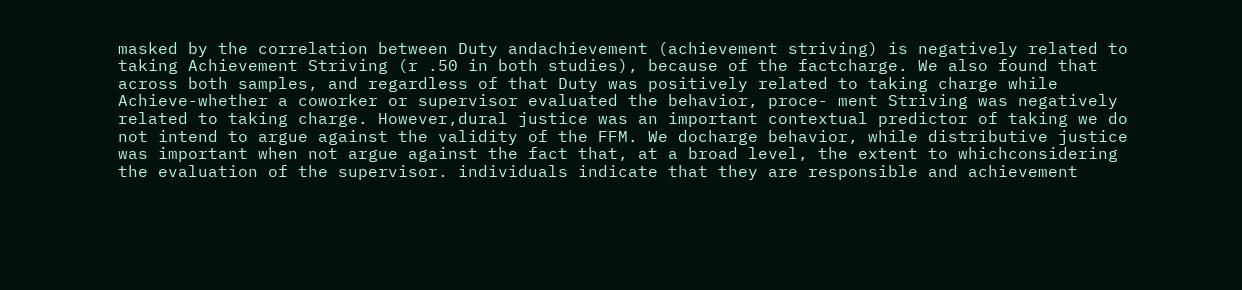masked by the correlation between Duty andachievement (achievement striving) is negatively related to taking Achievement Striving (r .50 in both studies), because of the factcharge. We also found that across both samples, and regardless of that Duty was positively related to taking charge while Achieve-whether a coworker or supervisor evaluated the behavior, proce- ment Striving was negatively related to taking charge. However,dural justice was an important contextual predictor of taking we do not intend to argue against the validity of the FFM. We docharge behavior, while distributive justice was important when not argue against the fact that, at a broad level, the extent to whichconsidering the evaluation of the supervisor. individuals indicate that they are responsible and achievement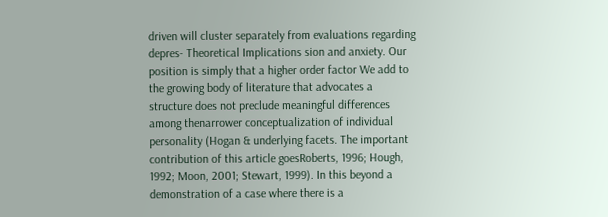driven will cluster separately from evaluations regarding depres- Theoretical Implications sion and anxiety. Our position is simply that a higher order factor We add to the growing body of literature that advocates a structure does not preclude meaningful differences among thenarrower conceptualization of individual personality (Hogan & underlying facets. The important contribution of this article goesRoberts, 1996; Hough, 1992; Moon, 2001; Stewart, 1999). In this beyond a demonstration of a case where there is a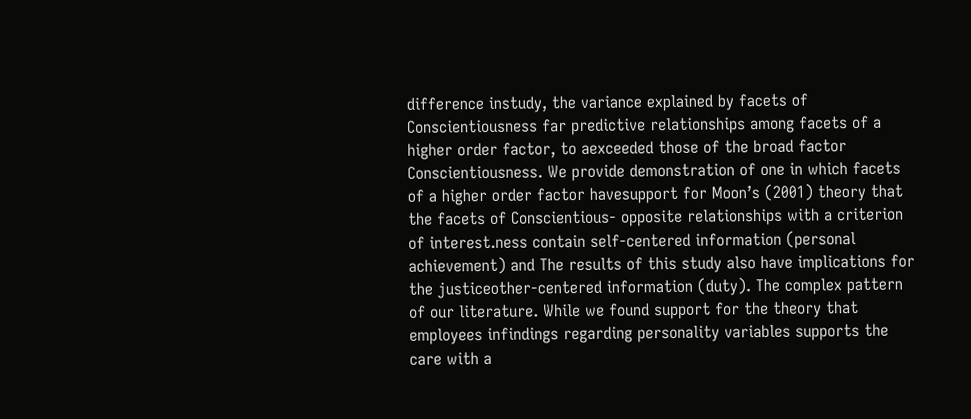difference instudy, the variance explained by facets of Conscientiousness far predictive relationships among facets of a higher order factor, to aexceeded those of the broad factor Conscientiousness. We provide demonstration of one in which facets of a higher order factor havesupport for Moon’s (2001) theory that the facets of Conscientious- opposite relationships with a criterion of interest.ness contain self-centered information (personal achievement) and The results of this study also have implications for the justiceother-centered information (duty). The complex pattern of our literature. While we found support for the theory that employees infindings regarding personality variables supports the care with a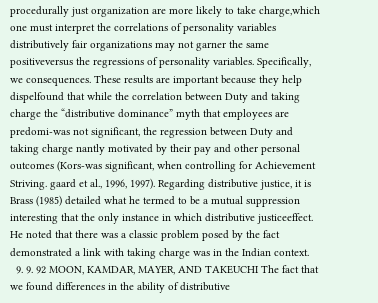procedurally just organization are more likely to take charge,which one must interpret the correlations of personality variables distributively fair organizations may not garner the same positiveversus the regressions of personality variables. Specifically, we consequences. These results are important because they help dispelfound that while the correlation between Duty and taking charge the “distributive dominance” myth that employees are predomi-was not significant, the regression between Duty and taking charge nantly motivated by their pay and other personal outcomes (Kors-was significant, when controlling for Achievement Striving. gaard et al., 1996, 1997). Regarding distributive justice, it is Brass (1985) detailed what he termed to be a mutual suppression interesting that the only instance in which distributive justiceeffect. He noted that there was a classic problem posed by the fact demonstrated a link with taking charge was in the Indian context.
  9. 9. 92 MOON, KAMDAR, MAYER, AND TAKEUCHI The fact that we found differences in the ability of distributive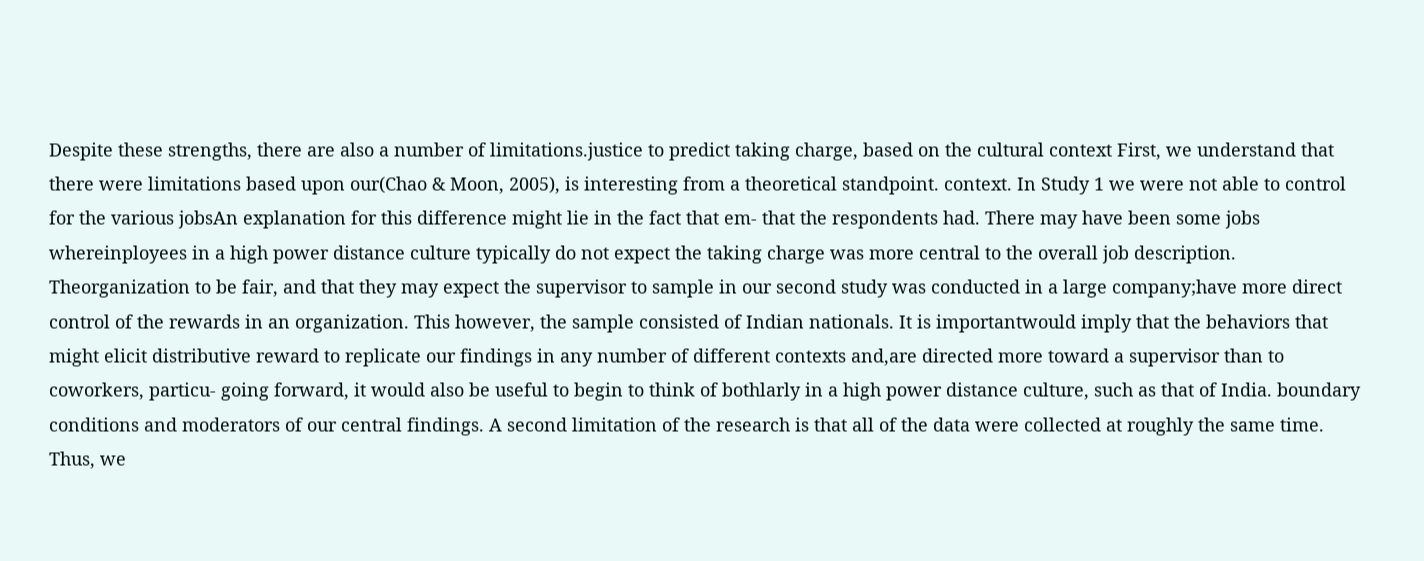Despite these strengths, there are also a number of limitations.justice to predict taking charge, based on the cultural context First, we understand that there were limitations based upon our(Chao & Moon, 2005), is interesting from a theoretical standpoint. context. In Study 1 we were not able to control for the various jobsAn explanation for this difference might lie in the fact that em- that the respondents had. There may have been some jobs whereinployees in a high power distance culture typically do not expect the taking charge was more central to the overall job description. Theorganization to be fair, and that they may expect the supervisor to sample in our second study was conducted in a large company;have more direct control of the rewards in an organization. This however, the sample consisted of Indian nationals. It is importantwould imply that the behaviors that might elicit distributive reward to replicate our findings in any number of different contexts and,are directed more toward a supervisor than to coworkers, particu- going forward, it would also be useful to begin to think of bothlarly in a high power distance culture, such as that of India. boundary conditions and moderators of our central findings. A second limitation of the research is that all of the data were collected at roughly the same time. Thus, we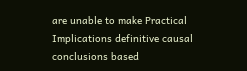are unable to make Practical Implications definitive causal conclusions based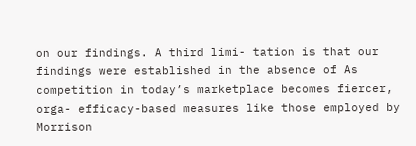on our findings. A third limi- tation is that our findings were established in the absence of As competition in today’s marketplace becomes fiercer, orga- efficacy-based measures like those employed by Morrison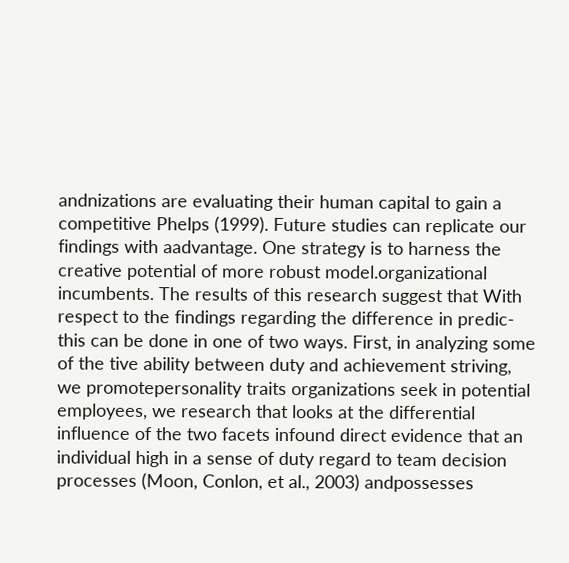andnizations are evaluating their human capital to gain a competitive Phelps (1999). Future studies can replicate our findings with aadvantage. One strategy is to harness the creative potential of more robust model.organizational incumbents. The results of this research suggest that With respect to the findings regarding the difference in predic-this can be done in one of two ways. First, in analyzing some of the tive ability between duty and achievement striving, we promotepersonality traits organizations seek in potential employees, we research that looks at the differential influence of the two facets infound direct evidence that an individual high in a sense of duty regard to team decision processes (Moon, Conlon, et al., 2003) andpossesses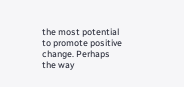the most potential to promote positive change. Perhaps the way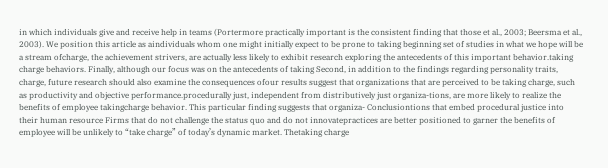in which individuals give and receive help in teams (Portermore practically important is the consistent finding that those et al., 2003; Beersma et al., 2003). We position this article as aindividuals whom one might initially expect to be prone to taking beginning set of studies in what we hope will be a stream ofcharge, the achievement strivers, are actually less likely to exhibit research exploring the antecedents of this important behavior.taking charge behaviors. Finally, although our focus was on the antecedents of taking Second, in addition to the findings regarding personality traits, charge, future research should also examine the consequences ofour results suggest that organizations that are perceived to be taking charge, such as productivity and objective performance.procedurally just, independent from distributively just organiza-tions, are more likely to realize the benefits of employee takingcharge behavior. This particular finding suggests that organiza- Conclusiontions that embed procedural justice into their human resource Firms that do not challenge the status quo and do not innovatepractices are better positioned to garner the benefits of employee will be unlikely to “take charge” of today’s dynamic market. Thetaking charge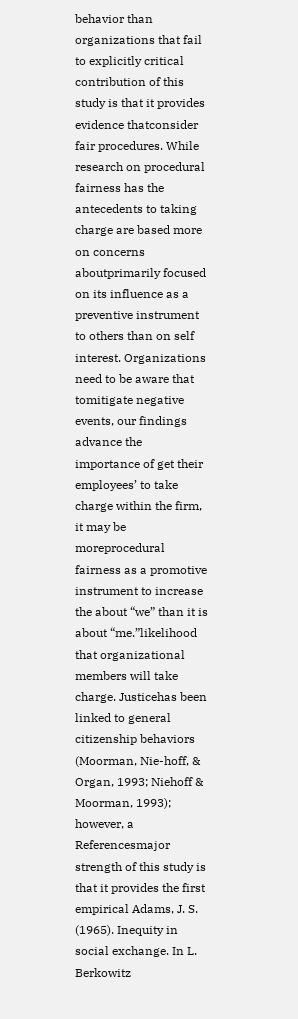behavior than organizations that fail to explicitly critical contribution of this study is that it provides evidence thatconsider fair procedures. While research on procedural fairness has the antecedents to taking charge are based more on concerns aboutprimarily focused on its influence as a preventive instrument to others than on self interest. Organizations need to be aware that tomitigate negative events, our findings advance the importance of get their employees’ to take charge within the firm, it may be moreprocedural fairness as a promotive instrument to increase the about “we” than it is about “me.”likelihood that organizational members will take charge. Justicehas been linked to general citizenship behaviors (Moorman, Nie-hoff, & Organ, 1993; Niehoff & Moorman, 1993); however, a Referencesmajor strength of this study is that it provides the first empirical Adams, J. S. (1965). Inequity in social exchange. In L. Berkowitz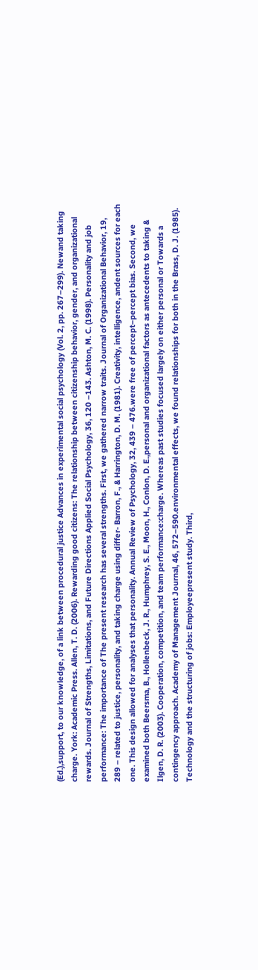(Ed.),support, to our knowledge, of a link between procedural justice Advances in experimental social psychology (Vol. 2, pp. 267–299). Newand taking charge. York: Academic Press. Allen, T. D. (2006). Rewarding good citizens: The relationship between citizenship behavior, gender, and organizational rewards. Journal of Strengths, Limitations, and Future Directions Applied Social Psychology, 36, 120 –143. Ashton, M. C. (1998). Personality and job performance: The importance of The present research has several strengths. First, we gathered narrow traits. Journal of Organizational Behavior, 19, 289 – related to justice, personality, and taking charge using differ- Barron, F., & Harrington, D. M. (1981). Creativity, intelligence, andent sources for each one. This design allowed for analyses that personality. Annual Review of Psychology, 32, 439 – 476.were free of percept–percept bias. Second, we examined both Beersma, B., Hollenbeck, J. R., Humphrey, S. E., Moon, H., Conlon, D. E.,personal and organizational factors as antecedents to taking & Ilgen, D. R. (2003). Cooperation, competition, and team performance:charge. Whereas past studies focused largely on either personal or Towards a contingency approach. Academy of Management Journal, 46, 572–590.environmental effects, we found relationships for both in the Brass, D. J. (1985). Technology and the structuring of jobs: Employeepresent study. Third,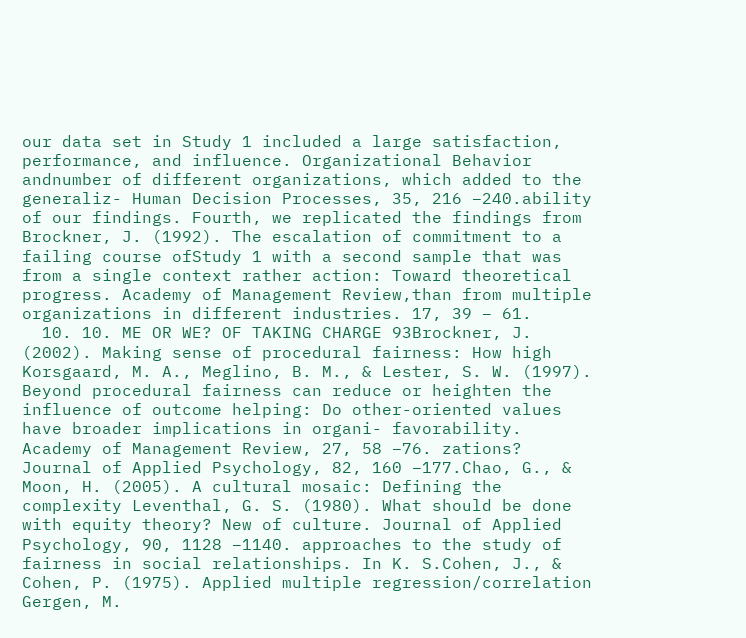our data set in Study 1 included a large satisfaction, performance, and influence. Organizational Behavior andnumber of different organizations, which added to the generaliz- Human Decision Processes, 35, 216 –240.ability of our findings. Fourth, we replicated the findings from Brockner, J. (1992). The escalation of commitment to a failing course ofStudy 1 with a second sample that was from a single context rather action: Toward theoretical progress. Academy of Management Review,than from multiple organizations in different industries. 17, 39 – 61.
  10. 10. ME OR WE? OF TAKING CHARGE 93Brockner, J. (2002). Making sense of procedural fairness: How high Korsgaard, M. A., Meglino, B. M., & Lester, S. W. (1997). Beyond procedural fairness can reduce or heighten the influence of outcome helping: Do other-oriented values have broader implications in organi- favorability. Academy of Management Review, 27, 58 –76. zations? Journal of Applied Psychology, 82, 160 –177.Chao, G., & Moon, H. (2005). A cultural mosaic: Defining the complexity Leventhal, G. S. (1980). What should be done with equity theory? New of culture. Journal of Applied Psychology, 90, 1128 –1140. approaches to the study of fairness in social relationships. In K. S.Cohen, J., & Cohen, P. (1975). Applied multiple regression/correlation Gergen, M.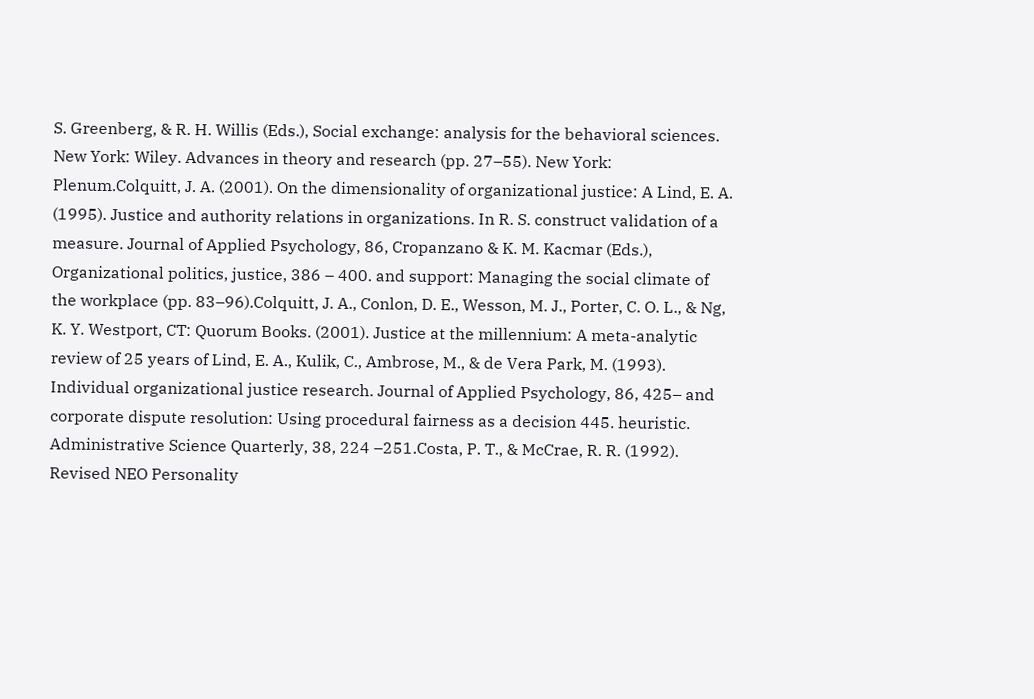S. Greenberg, & R. H. Willis (Eds.), Social exchange: analysis for the behavioral sciences. New York: Wiley. Advances in theory and research (pp. 27–55). New York: Plenum.Colquitt, J. A. (2001). On the dimensionality of organizational justice: A Lind, E. A. (1995). Justice and authority relations in organizations. In R. S. construct validation of a measure. Journal of Applied Psychology, 86, Cropanzano & K. M. Kacmar (Eds.), Organizational politics, justice, 386 – 400. and support: Managing the social climate of the workplace (pp. 83–96).Colquitt, J. A., Conlon, D. E., Wesson, M. J., Porter, C. O. L., & Ng, K. Y. Westport, CT: Quorum Books. (2001). Justice at the millennium: A meta-analytic review of 25 years of Lind, E. A., Kulik, C., Ambrose, M., & de Vera Park, M. (1993). Individual organizational justice research. Journal of Applied Psychology, 86, 425– and corporate dispute resolution: Using procedural fairness as a decision 445. heuristic. Administrative Science Quarterly, 38, 224 –251.Costa, P. T., & McCrae, R. R. (1992). Revised NEO Personality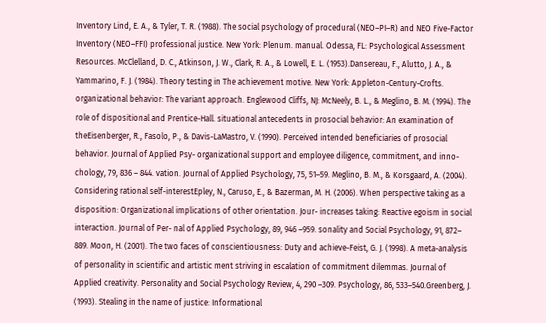Inventory Lind, E. A., & Tyler, T. R. (1988). The social psychology of procedural (NEO–PI–R) and NEO Five-Factor Inventory (NEO–FFI) professional justice. New York: Plenum. manual. Odessa, FL: Psychological Assessment Resources. McClelland, D. C., Atkinson, J. W., Clark, R. A., & Lowell, E. L. (1953).Dansereau, F., Alutto, J. A., & Yammarino, F. J. (1984). Theory testing in The achievement motive. New York: Appleton-Century-Crofts. organizational behavior: The variant approach. Englewood Cliffs, NJ: McNeely, B. L., & Meglino, B. M. (1994). The role of dispositional and Prentice-Hall. situational antecedents in prosocial behavior: An examination of theEisenberger, R., Fasolo, P., & Davis-LaMastro, V. (1990). Perceived intended beneficiaries of prosocial behavior. Journal of Applied Psy- organizational support and employee diligence, commitment, and inno- chology, 79, 836 – 844. vation. Journal of Applied Psychology, 75, 51–59. Meglino, B. M., & Korsgaard, A. (2004). Considering rational self-interestEpley, N., Caruso, E., & Bazerman, M. H. (2006). When perspective taking as a disposition: Organizational implications of other orientation. Jour- increases taking: Reactive egoism in social interaction. Journal of Per- nal of Applied Psychology, 89, 946 –959. sonality and Social Psychology, 91, 872– 889. Moon, H. (2001). The two faces of conscientiousness: Duty and achieve-Feist, G. J. (1998). A meta-analysis of personality in scientific and artistic ment striving in escalation of commitment dilemmas. Journal of Applied creativity. Personality and Social Psychology Review, 4, 290 –309. Psychology, 86, 533–540.Greenberg, J. (1993). Stealing in the name of justice: Informational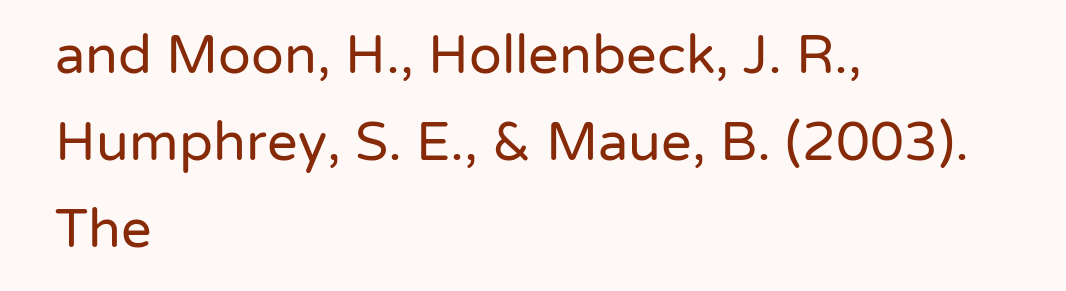and Moon, H., Hollenbeck, J. R., Humphrey, S. E., & Maue, B. (2003). The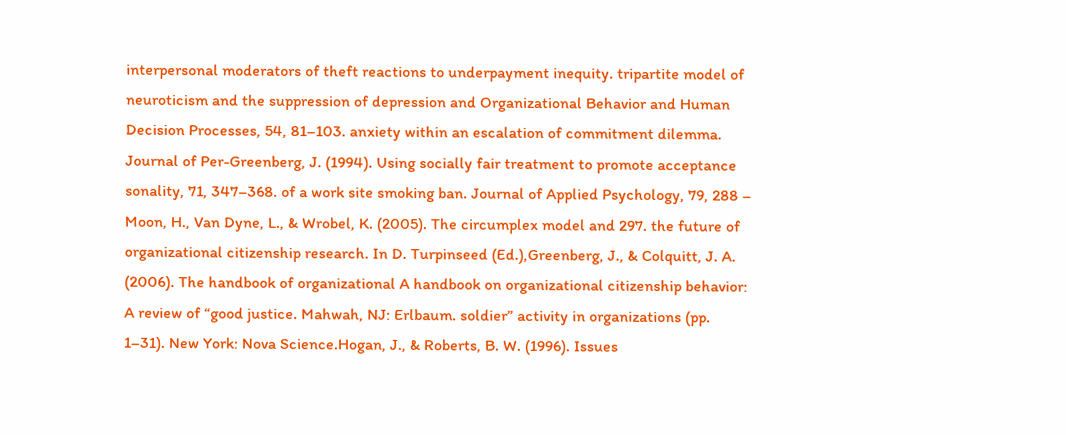interpersonal moderators of theft reactions to underpayment inequity. tripartite model of neuroticism and the suppression of depression and Organizational Behavior and Human Decision Processes, 54, 81–103. anxiety within an escalation of commitment dilemma. Journal of Per-Greenberg, J. (1994). Using socially fair treatment to promote acceptance sonality, 71, 347–368. of a work site smoking ban. Journal of Applied Psychology, 79, 288 – Moon, H., Van Dyne, L., & Wrobel, K. (2005). The circumplex model and 297. the future of organizational citizenship research. In D. Turpinseed (Ed.),Greenberg, J., & Colquitt, J. A. (2006). The handbook of organizational A handbook on organizational citizenship behavior: A review of “good justice. Mahwah, NJ: Erlbaum. soldier” activity in organizations (pp. 1–31). New York: Nova Science.Hogan, J., & Roberts, B. W. (1996). Issues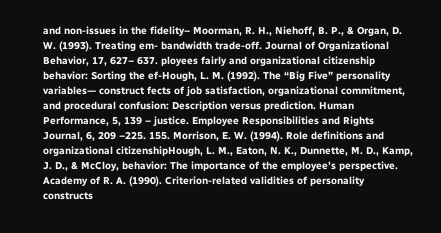and non-issues in the fidelity– Moorman, R. H., Niehoff, B. P., & Organ, D. W. (1993). Treating em- bandwidth trade-off. Journal of Organizational Behavior, 17, 627– 637. ployees fairly and organizational citizenship behavior: Sorting the ef-Hough, L. M. (1992). The “Big Five” personality variables— construct fects of job satisfaction, organizational commitment, and procedural confusion: Description versus prediction. Human Performance, 5, 139 – justice. Employee Responsibilities and Rights Journal, 6, 209 –225. 155. Morrison, E. W. (1994). Role definitions and organizational citizenshipHough, L. M., Eaton, N. K., Dunnette, M. D., Kamp, J. D., & McCloy, behavior: The importance of the employee’s perspective. Academy of R. A. (1990). Criterion-related validities of personality constructs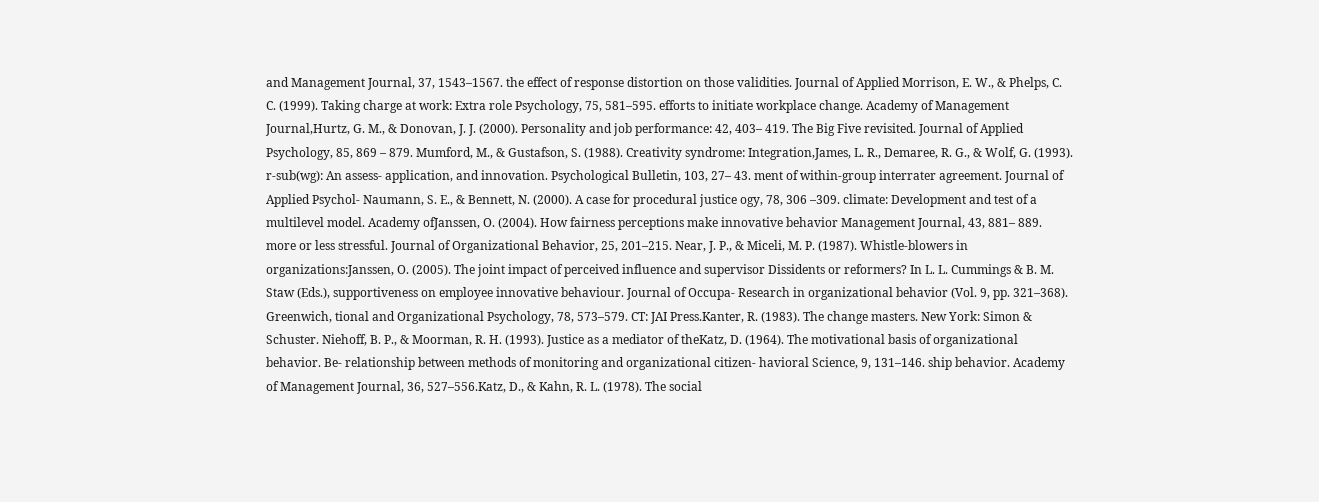and Management Journal, 37, 1543–1567. the effect of response distortion on those validities. Journal of Applied Morrison, E. W., & Phelps, C. C. (1999). Taking charge at work: Extra role Psychology, 75, 581–595. efforts to initiate workplace change. Academy of Management Journal,Hurtz, G. M., & Donovan, J. J. (2000). Personality and job performance: 42, 403– 419. The Big Five revisited. Journal of Applied Psychology, 85, 869 – 879. Mumford, M., & Gustafson, S. (1988). Creativity syndrome: Integration,James, L. R., Demaree, R. G., & Wolf, G. (1993). r-sub(wg): An assess- application, and innovation. Psychological Bulletin, 103, 27– 43. ment of within-group interrater agreement. Journal of Applied Psychol- Naumann, S. E., & Bennett, N. (2000). A case for procedural justice ogy, 78, 306 –309. climate: Development and test of a multilevel model. Academy ofJanssen, O. (2004). How fairness perceptions make innovative behavior Management Journal, 43, 881– 889. more or less stressful. Journal of Organizational Behavior, 25, 201–215. Near, J. P., & Miceli, M. P. (1987). Whistle-blowers in organizations:Janssen, O. (2005). The joint impact of perceived influence and supervisor Dissidents or reformers? In L. L. Cummings & B. M. Staw (Eds.), supportiveness on employee innovative behaviour. Journal of Occupa- Research in organizational behavior (Vol. 9, pp. 321–368). Greenwich, tional and Organizational Psychology, 78, 573–579. CT: JAI Press.Kanter, R. (1983). The change masters. New York: Simon & Schuster. Niehoff, B. P., & Moorman, R. H. (1993). Justice as a mediator of theKatz, D. (1964). The motivational basis of organizational behavior. Be- relationship between methods of monitoring and organizational citizen- havioral Science, 9, 131–146. ship behavior. Academy of Management Journal, 36, 527–556.Katz, D., & Kahn, R. L. (1978). The social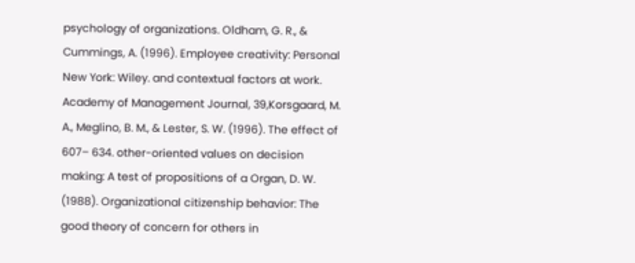psychology of organizations. Oldham, G. R., & Cummings, A. (1996). Employee creativity: Personal New York: Wiley. and contextual factors at work. Academy of Management Journal, 39,Korsgaard, M. A., Meglino, B. M., & Lester, S. W. (1996). The effect of 607– 634. other-oriented values on decision making: A test of propositions of a Organ, D. W. (1988). Organizational citizenship behavior: The good theory of concern for others in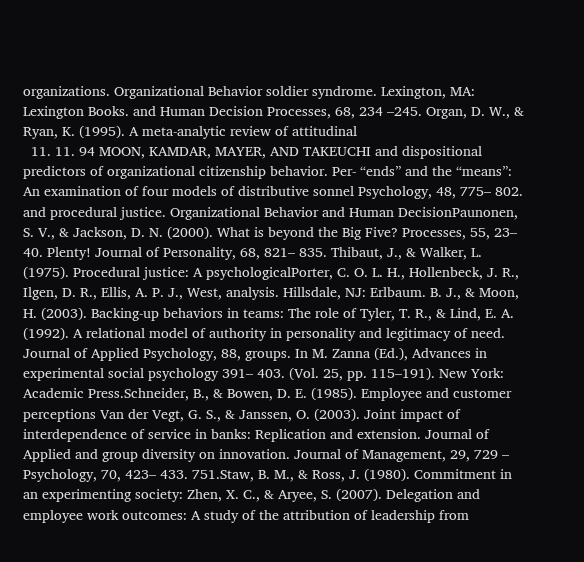organizations. Organizational Behavior soldier syndrome. Lexington, MA: Lexington Books. and Human Decision Processes, 68, 234 –245. Organ, D. W., & Ryan, K. (1995). A meta-analytic review of attitudinal
  11. 11. 94 MOON, KAMDAR, MAYER, AND TAKEUCHI and dispositional predictors of organizational citizenship behavior. Per- “ends” and the “means”: An examination of four models of distributive sonnel Psychology, 48, 775– 802. and procedural justice. Organizational Behavior and Human DecisionPaunonen, S. V., & Jackson, D. N. (2000). What is beyond the Big Five? Processes, 55, 23– 40. Plenty! Journal of Personality, 68, 821– 835. Thibaut, J., & Walker, L. (1975). Procedural justice: A psychologicalPorter, C. O. L. H., Hollenbeck, J. R., Ilgen, D. R., Ellis, A. P. J., West, analysis. Hillsdale, NJ: Erlbaum. B. J., & Moon, H. (2003). Backing-up behaviors in teams: The role of Tyler, T. R., & Lind, E. A. (1992). A relational model of authority in personality and legitimacy of need. Journal of Applied Psychology, 88, groups. In M. Zanna (Ed.), Advances in experimental social psychology 391– 403. (Vol. 25, pp. 115–191). New York: Academic Press.Schneider, B., & Bowen, D. E. (1985). Employee and customer perceptions Van der Vegt, G. S., & Janssen, O. (2003). Joint impact of interdependence of service in banks: Replication and extension. Journal of Applied and group diversity on innovation. Journal of Management, 29, 729 – Psychology, 70, 423– 433. 751.Staw, B. M., & Ross, J. (1980). Commitment in an experimenting society: Zhen, X. C., & Aryee, S. (2007). Delegation and employee work outcomes: A study of the attribution of leadership from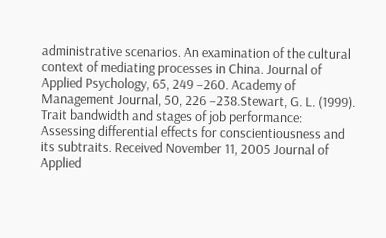administrative scenarios. An examination of the cultural context of mediating processes in China. Journal of Applied Psychology, 65, 249 –260. Academy of Management Journal, 50, 226 –238.Stewart, G. L. (1999). Trait bandwidth and stages of job performance: Assessing differential effects for conscientiousness and its subtraits. Received November 11, 2005 Journal of Applied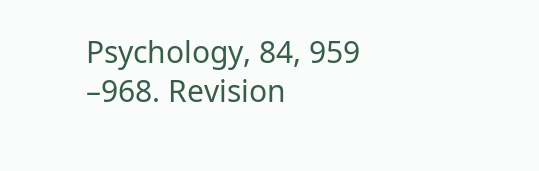Psychology, 84, 959 –968. Revision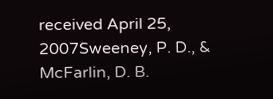received April 25, 2007Sweeney, P. D., & McFarlin, D. B.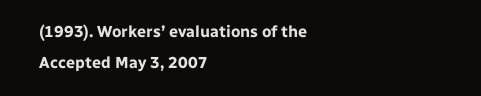(1993). Workers’ evaluations of the Accepted May 3, 2007